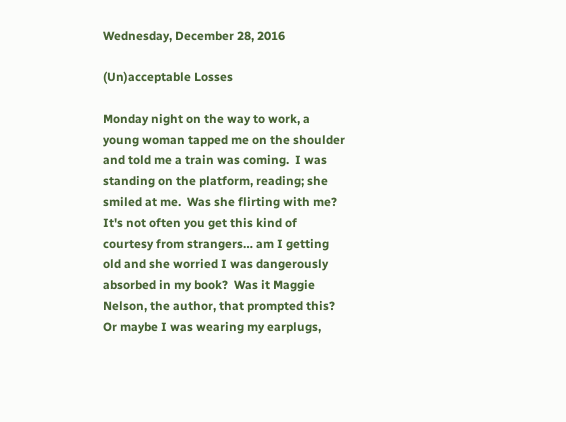Wednesday, December 28, 2016

(Un)acceptable Losses

Monday night on the way to work, a young woman tapped me on the shoulder and told me a train was coming.  I was standing on the platform, reading; she smiled at me.  Was she flirting with me?  It's not often you get this kind of courtesy from strangers… am I getting old and she worried I was dangerously absorbed in my book?  Was it Maggie Nelson, the author, that prompted this?  Or maybe I was wearing my earplugs,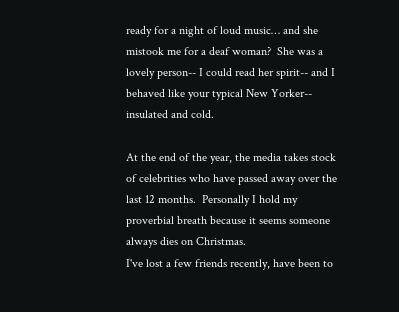ready for a night of loud music… and she mistook me for a deaf woman?  She was a lovely person-- I could read her spirit-- and I behaved like your typical New Yorker-- insulated and cold.

At the end of the year, the media takes stock of celebrities who have passed away over the last 12 months.  Personally I hold my proverbial breath because it seems someone always dies on Christmas.
I've lost a few friends recently, have been to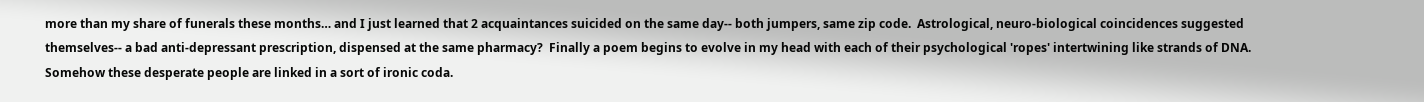more than my share of funerals these months… and I just learned that 2 acquaintances suicided on the same day-- both jumpers, same zip code.  Astrological, neuro-biological coincidences suggested themselves-- a bad anti-depressant prescription, dispensed at the same pharmacy?  Finally a poem begins to evolve in my head with each of their psychological 'ropes' intertwining like strands of DNA.  Somehow these desperate people are linked in a sort of ironic coda.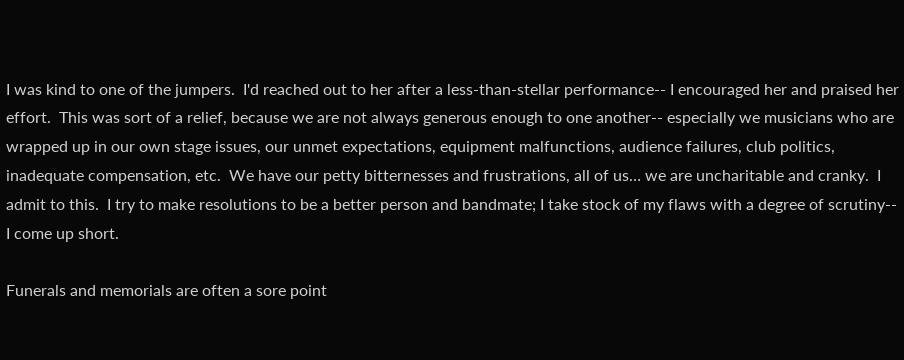I was kind to one of the jumpers.  I'd reached out to her after a less-than-stellar performance-- I encouraged her and praised her effort.  This was sort of a relief, because we are not always generous enough to one another-- especially we musicians who are wrapped up in our own stage issues, our unmet expectations, equipment malfunctions, audience failures, club politics, inadequate compensation, etc.  We have our petty bitternesses and frustrations, all of us… we are uncharitable and cranky.  I admit to this.  I try to make resolutions to be a better person and bandmate; I take stock of my flaws with a degree of scrutiny-- I come up short.

Funerals and memorials are often a sore point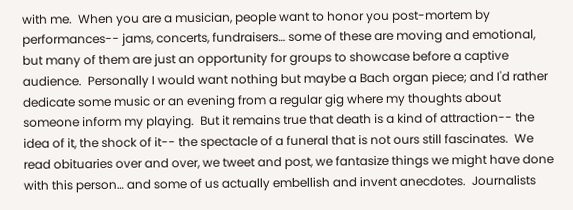with me.  When you are a musician, people want to honor you post-mortem by performances-- jams, concerts, fundraisers… some of these are moving and emotional, but many of them are just an opportunity for groups to showcase before a captive audience.  Personally I would want nothing but maybe a Bach organ piece; and I'd rather dedicate some music or an evening from a regular gig where my thoughts about someone inform my playing.  But it remains true that death is a kind of attraction-- the idea of it, the shock of it-- the spectacle of a funeral that is not ours still fascinates.  We read obituaries over and over, we tweet and post, we fantasize things we might have done with this person… and some of us actually embellish and invent anecdotes.  Journalists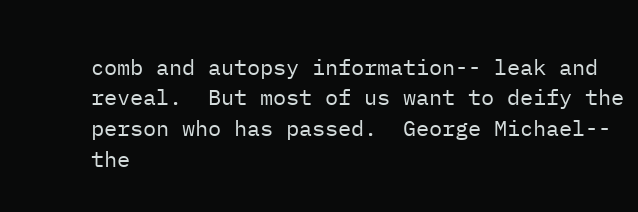comb and autopsy information-- leak and reveal.  But most of us want to deify the person who has passed.  George Michael-- the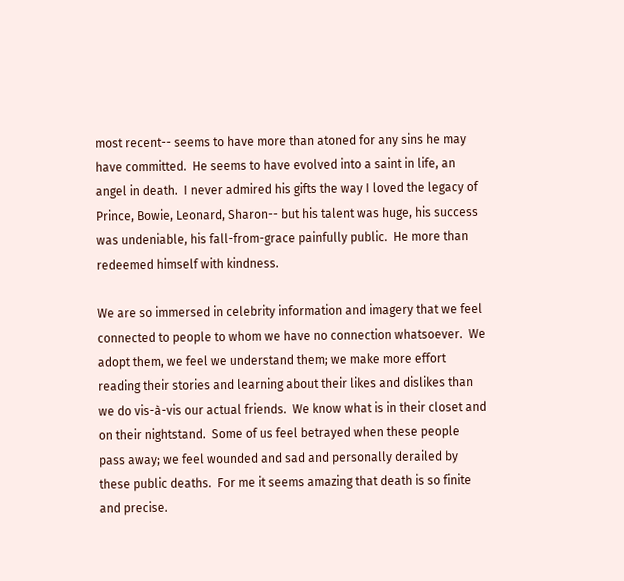most recent-- seems to have more than atoned for any sins he may have committed.  He seems to have evolved into a saint in life, an angel in death.  I never admired his gifts the way I loved the legacy of Prince, Bowie, Leonard, Sharon-- but his talent was huge, his success was undeniable, his fall-from-grace painfully public.  He more than redeemed himself with kindness.

We are so immersed in celebrity information and imagery that we feel connected to people to whom we have no connection whatsoever.  We adopt them, we feel we understand them; we make more effort reading their stories and learning about their likes and dislikes than we do vis-à-vis our actual friends.  We know what is in their closet and on their nightstand.  Some of us feel betrayed when these people pass away; we feel wounded and sad and personally derailed by these public deaths.  For me it seems amazing that death is so finite and precise.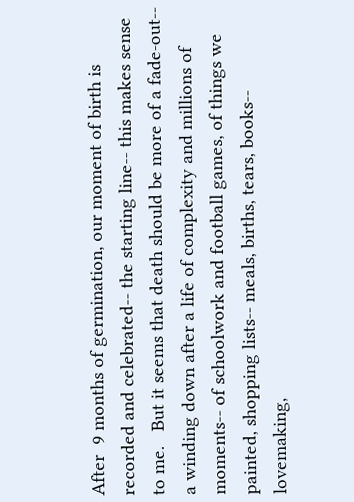After  9 months of germination, our moment of birth is recorded and celebrated-- the starting line-- this makes sense to me.   But it seems that death should be more of a fade-out--  a winding down after a life of complexity and millions of moments-- of schoolwork and football games, of things we painted, shopping lists-- meals, births, tears, books-- lovemaking,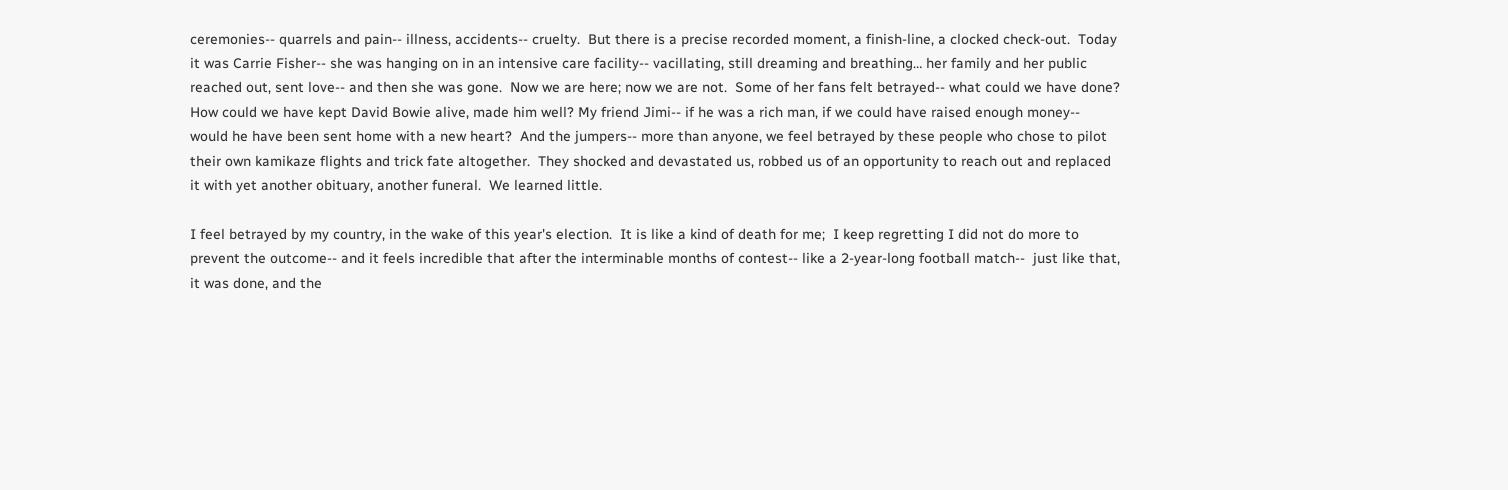ceremonies-- quarrels and pain-- illness, accidents-- cruelty.  But there is a precise recorded moment, a finish-line, a clocked check-out.  Today it was Carrie Fisher-- she was hanging on in an intensive care facility-- vacillating, still dreaming and breathing… her family and her public reached out, sent love-- and then she was gone.  Now we are here; now we are not.  Some of her fans felt betrayed-- what could we have done? How could we have kept David Bowie alive, made him well? My friend Jimi-- if he was a rich man, if we could have raised enough money-- would he have been sent home with a new heart?  And the jumpers-- more than anyone, we feel betrayed by these people who chose to pilot their own kamikaze flights and trick fate altogether.  They shocked and devastated us, robbed us of an opportunity to reach out and replaced it with yet another obituary, another funeral.  We learned little.

I feel betrayed by my country, in the wake of this year's election.  It is like a kind of death for me;  I keep regretting I did not do more to prevent the outcome-- and it feels incredible that after the interminable months of contest-- like a 2-year-long football match--  just like that, it was done, and the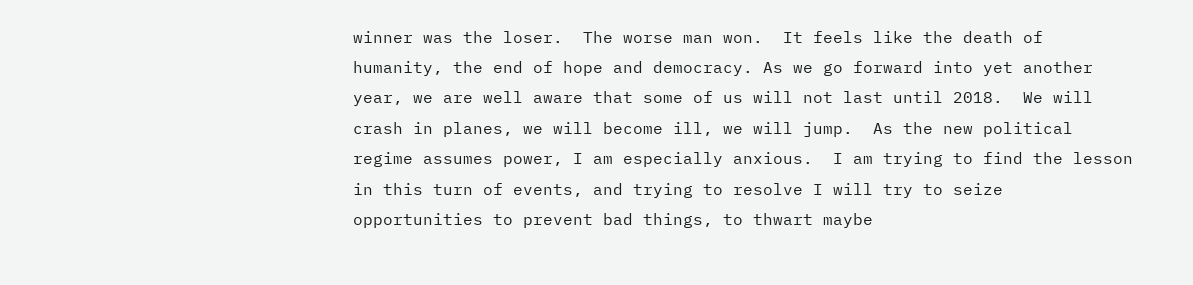winner was the loser.  The worse man won.  It feels like the death of humanity, the end of hope and democracy. As we go forward into yet another year, we are well aware that some of us will not last until 2018.  We will crash in planes, we will become ill, we will jump.  As the new political regime assumes power, I am especially anxious.  I am trying to find the lesson in this turn of events, and trying to resolve I will try to seize opportunities to prevent bad things, to thwart maybe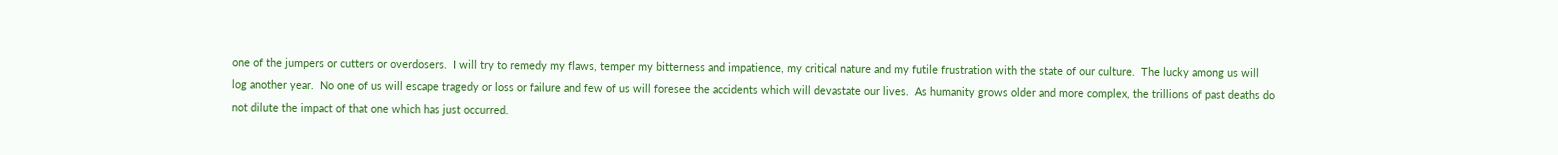one of the jumpers or cutters or overdosers.  I will try to remedy my flaws, temper my bitterness and impatience, my critical nature and my futile frustration with the state of our culture.  The lucky among us will log another year.  No one of us will escape tragedy or loss or failure and few of us will foresee the accidents which will devastate our lives.  As humanity grows older and more complex, the trillions of past deaths do not dilute the impact of that one which has just occurred.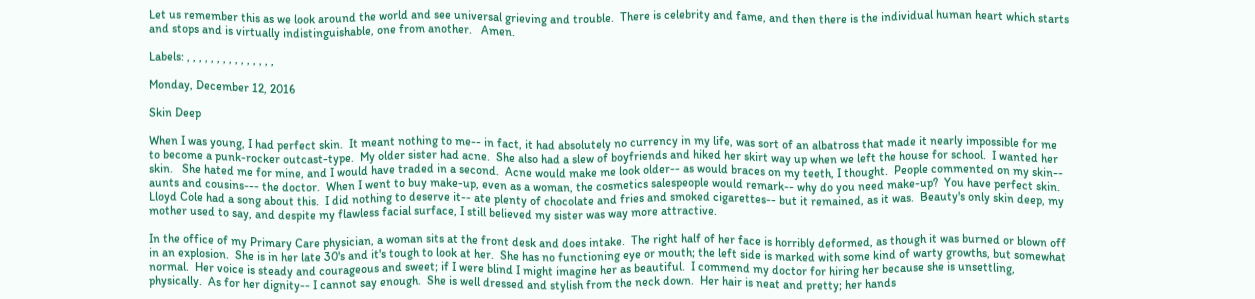Let us remember this as we look around the world and see universal grieving and trouble.  There is celebrity and fame, and then there is the individual human heart which starts and stops and is virtually indistinguishable, one from another.   Amen.

Labels: , , , , , , , , , , , , , , ,

Monday, December 12, 2016

Skin Deep

When I was young, I had perfect skin.  It meant nothing to me-- in fact, it had absolutely no currency in my life, was sort of an albatross that made it nearly impossible for me to become a punk-rocker outcast-type.  My older sister had acne.  She also had a slew of boyfriends and hiked her skirt way up when we left the house for school.  I wanted her skin.   She hated me for mine, and I would have traded in a second.  Acne would make me look older-- as would braces on my teeth, I thought.  People commented on my skin-- aunts and cousins--- the doctor.  When I went to buy make-up, even as a woman, the cosmetics salespeople would remark-- why do you need make-up?  You have perfect skin.  Lloyd Cole had a song about this.  I did nothing to deserve it-- ate plenty of chocolate and fries and smoked cigarettes-- but it remained, as it was.  Beauty's only skin deep, my mother used to say, and despite my flawless facial surface, I still believed my sister was way more attractive.

In the office of my Primary Care physician, a woman sits at the front desk and does intake.  The right half of her face is horribly deformed, as though it was burned or blown off in an explosion.  She is in her late 30's and it's tough to look at her.  She has no functioning eye or mouth; the left side is marked with some kind of warty growths, but somewhat normal.  Her voice is steady and courageous and sweet; if I were blind I might imagine her as beautiful.  I commend my doctor for hiring her because she is unsettling, physically.  As for her dignity-- I cannot say enough.  She is well dressed and stylish from the neck down.  Her hair is neat and pretty; her hands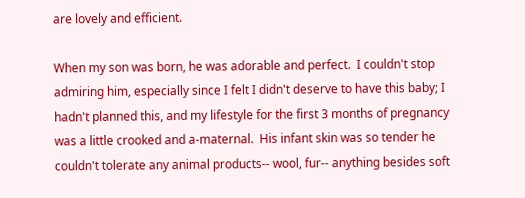are lovely and efficient.

When my son was born, he was adorable and perfect.  I couldn't stop admiring him, especially since I felt I didn't deserve to have this baby; I hadn't planned this, and my lifestyle for the first 3 months of pregnancy was a little crooked and a-maternal.  His infant skin was so tender he couldn't tolerate any animal products-- wool, fur-- anything besides soft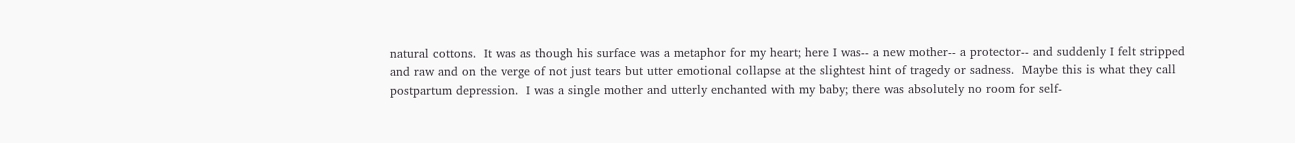natural cottons.  It was as though his surface was a metaphor for my heart; here I was-- a new mother-- a protector-- and suddenly I felt stripped and raw and on the verge of not just tears but utter emotional collapse at the slightest hint of tragedy or sadness.  Maybe this is what they call postpartum depression.  I was a single mother and utterly enchanted with my baby; there was absolutely no room for self-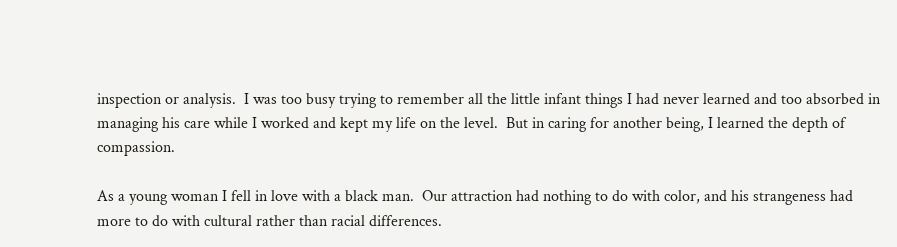inspection or analysis.  I was too busy trying to remember all the little infant things I had never learned and too absorbed in managing his care while I worked and kept my life on the level.  But in caring for another being, I learned the depth of compassion.

As a young woman I fell in love with a black man.  Our attraction had nothing to do with color, and his strangeness had more to do with cultural rather than racial differences.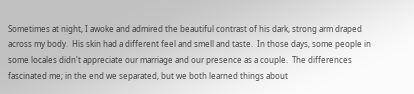Sometimes at night, I awoke and admired the beautiful contrast of his dark, strong arm draped across my body.  His skin had a different feel and smell and taste.  In those days, some people in some locales didn't appreciate our marriage and our presence as a couple.  The differences fascinated me; in the end we separated, but we both learned things about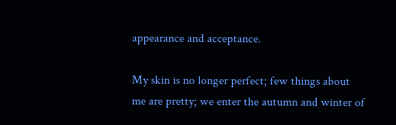appearance and acceptance.

My skin is no longer perfect; few things about me are pretty; we enter the autumn and winter of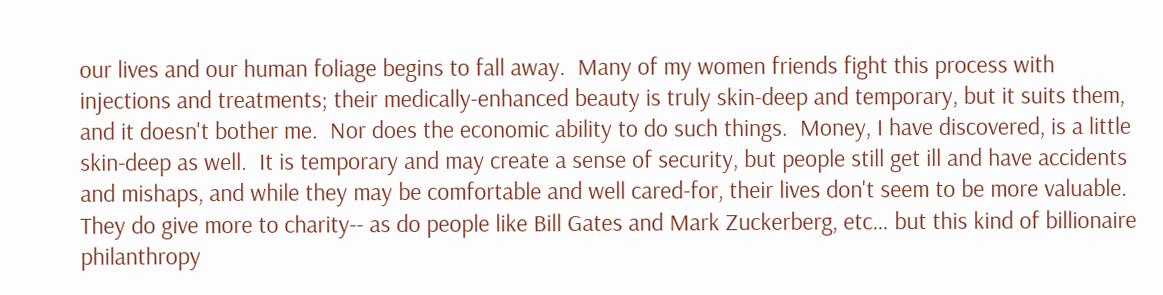our lives and our human foliage begins to fall away.  Many of my women friends fight this process with injections and treatments; their medically-enhanced beauty is truly skin-deep and temporary, but it suits them, and it doesn't bother me.  Nor does the economic ability to do such things.  Money, I have discovered, is a little skin-deep as well.  It is temporary and may create a sense of security, but people still get ill and have accidents and mishaps, and while they may be comfortable and well cared-for, their lives don't seem to be more valuable.  They do give more to charity-- as do people like Bill Gates and Mark Zuckerberg, etc… but this kind of billionaire philanthropy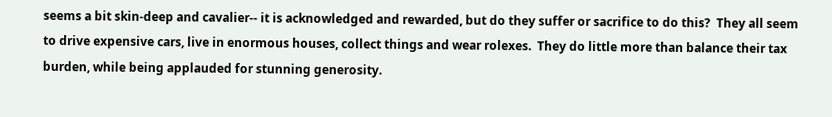seems a bit skin-deep and cavalier-- it is acknowledged and rewarded, but do they suffer or sacrifice to do this?  They all seem to drive expensive cars, live in enormous houses, collect things and wear rolexes.  They do little more than balance their tax burden, while being applauded for stunning generosity.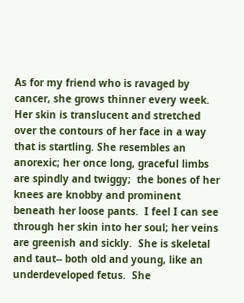As for my friend who is ravaged by cancer, she grows thinner every week.  Her skin is translucent and stretched over the contours of her face in a way that is startling. She resembles an anorexic; her once long, graceful limbs are spindly and twiggy;  the bones of her knees are knobby and prominent beneath her loose pants.  I feel I can see through her skin into her soul; her veins are greenish and sickly.  She is skeletal and taut-- both old and young, like an underdeveloped fetus.  She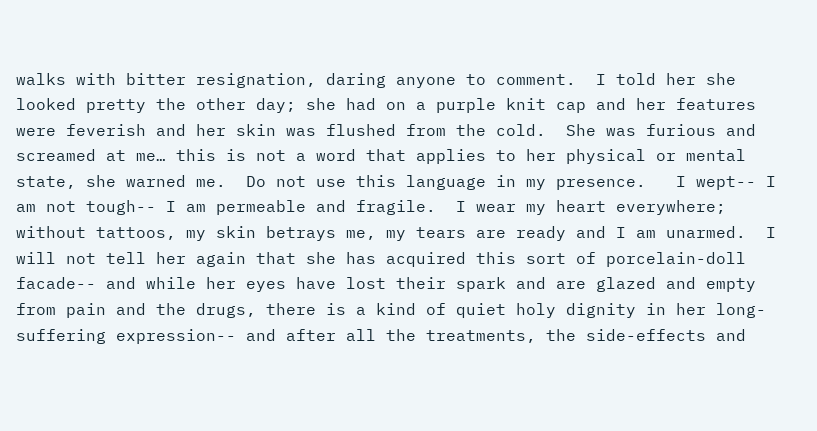walks with bitter resignation, daring anyone to comment.  I told her she looked pretty the other day; she had on a purple knit cap and her features were feverish and her skin was flushed from the cold.  She was furious and screamed at me… this is not a word that applies to her physical or mental state, she warned me.  Do not use this language in my presence.   I wept-- I am not tough-- I am permeable and fragile.  I wear my heart everywhere; without tattoos, my skin betrays me, my tears are ready and I am unarmed.  I will not tell her again that she has acquired this sort of porcelain-doll facade-- and while her eyes have lost their spark and are glazed and empty from pain and the drugs, there is a kind of quiet holy dignity in her long-suffering expression-- and after all the treatments, the side-effects and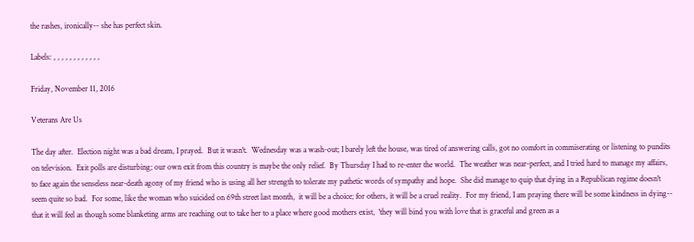the rashes, ironically-- she has perfect skin.

Labels: , , , , , , , , , , , ,

Friday, November 11, 2016

Veterans Are Us

The day after.  Election night was a bad dream, I prayed.  But it wasn't.  Wednesday was a wash-out; I barely left the house, was tired of answering calls, got no comfort in commiserating or listening to pundits on television.  Exit polls are disturbing; our own exit from this country is maybe the only relief.  By Thursday I had to re-enter the world.  The weather was near-perfect, and I tried hard to manage my affairs, to face again the senseless near-death agony of my friend who is using all her strength to tolerate my pathetic words of sympathy and hope.  She did manage to quip that dying in a Republican regime doesn't seem quite so bad.  For some, like the woman who suicided on 69th street last month,  it will be a choice; for others, it will be a cruel reality.  For my friend, I am praying there will be some kindness in dying-- that it will feel as though some blanketing arms are reaching out to take her to a place where good mothers exist,  'they will bind you with love that is graceful and green as a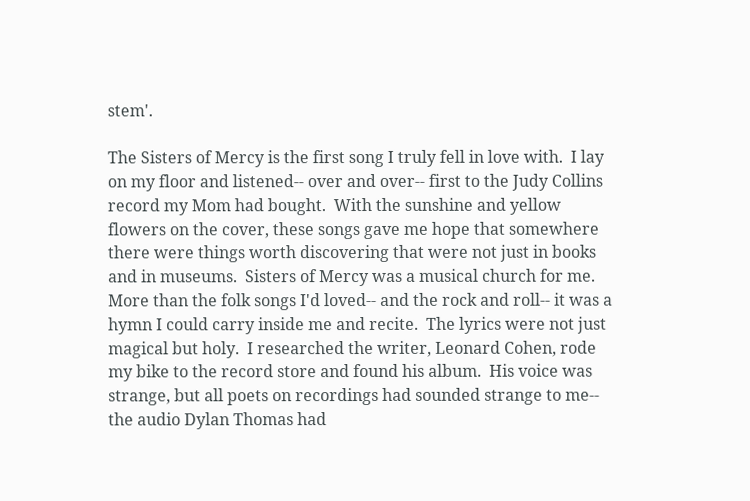stem'.

The Sisters of Mercy is the first song I truly fell in love with.  I lay on my floor and listened-- over and over-- first to the Judy Collins record my Mom had bought.  With the sunshine and yellow flowers on the cover, these songs gave me hope that somewhere there were things worth discovering that were not just in books and in museums.  Sisters of Mercy was a musical church for me.  More than the folk songs I'd loved-- and the rock and roll-- it was a hymn I could carry inside me and recite.  The lyrics were not just magical but holy.  I researched the writer, Leonard Cohen, rode my bike to the record store and found his album.  His voice was strange, but all poets on recordings had sounded strange to me-- the audio Dylan Thomas had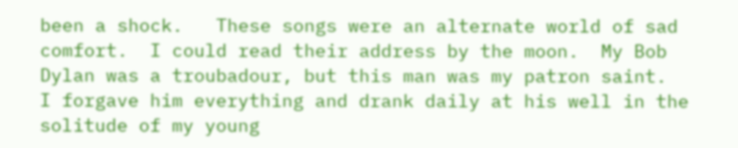been a shock.   These songs were an alternate world of sad comfort.  I could read their address by the moon.  My Bob Dylan was a troubadour, but this man was my patron saint.  I forgave him everything and drank daily at his well in the solitude of my young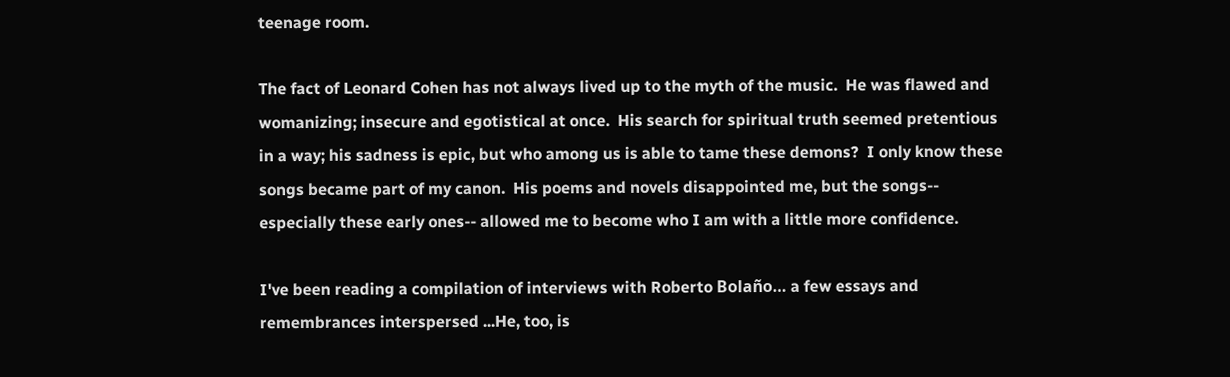teenage room.

The fact of Leonard Cohen has not always lived up to the myth of the music.  He was flawed and womanizing; insecure and egotistical at once.  His search for spiritual truth seemed pretentious in a way; his sadness is epic, but who among us is able to tame these demons?  I only know these songs became part of my canon.  His poems and novels disappointed me, but the songs-- especially these early ones-- allowed me to become who I am with a little more confidence.

I've been reading a compilation of interviews with Roberto Bolaño… a few essays and remembrances interspersed ...He, too, is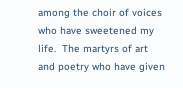among the choir of voices who have sweetened my life.  The martyrs of art and poetry who have given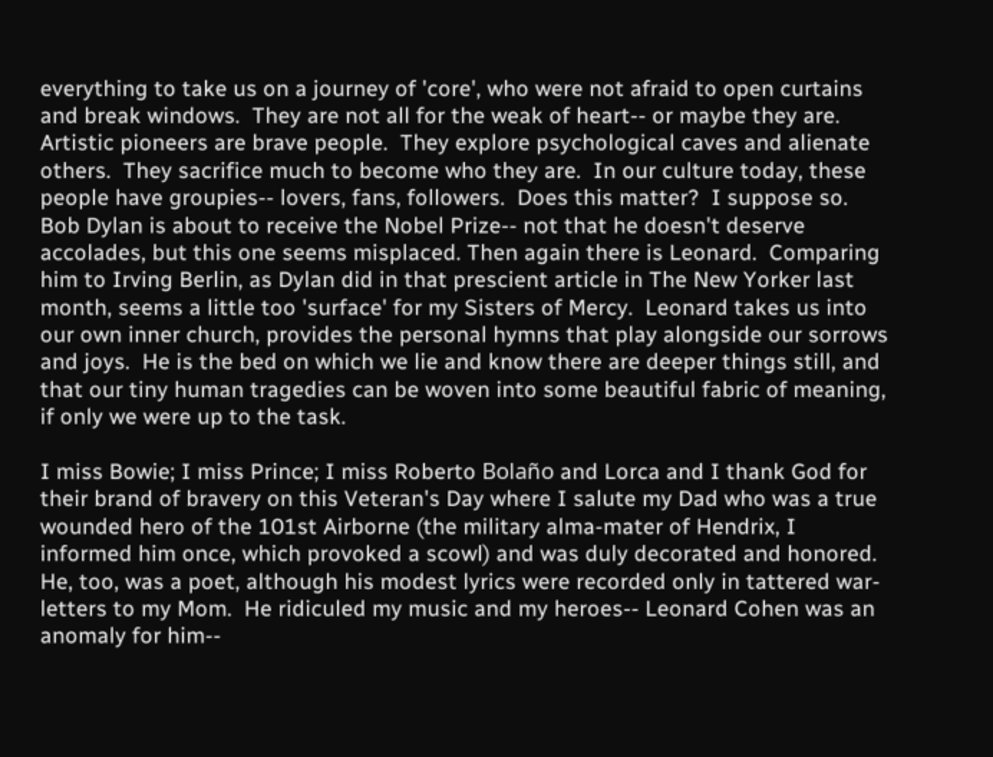everything to take us on a journey of 'core', who were not afraid to open curtains and break windows.  They are not all for the weak of heart-- or maybe they are.  Artistic pioneers are brave people.  They explore psychological caves and alienate others.  They sacrifice much to become who they are.  In our culture today, these people have groupies-- lovers, fans, followers.  Does this matter?  I suppose so.  Bob Dylan is about to receive the Nobel Prize-- not that he doesn't deserve accolades, but this one seems misplaced. Then again there is Leonard.  Comparing him to Irving Berlin, as Dylan did in that prescient article in The New Yorker last month, seems a little too 'surface' for my Sisters of Mercy.  Leonard takes us into our own inner church, provides the personal hymns that play alongside our sorrows and joys.  He is the bed on which we lie and know there are deeper things still, and that our tiny human tragedies can be woven into some beautiful fabric of meaning, if only we were up to the task.

I miss Bowie; I miss Prince; I miss Roberto Bolaño and Lorca and I thank God for their brand of bravery on this Veteran's Day where I salute my Dad who was a true wounded hero of the 101st Airborne (the military alma-mater of Hendrix, I informed him once, which provoked a scowl) and was duly decorated and honored.  He, too, was a poet, although his modest lyrics were recorded only in tattered war-letters to my Mom.  He ridiculed my music and my heroes-- Leonard Cohen was an anomaly for him--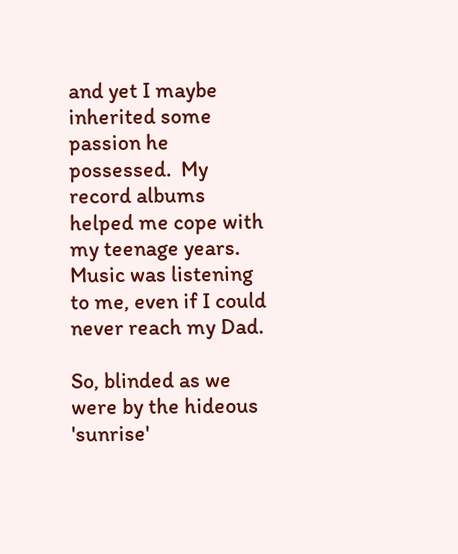and yet I maybe inherited some passion he possessed.  My record albums helped me cope with my teenage years.  Music was listening to me, even if I could never reach my Dad.

So, blinded as we were by the hideous 'sunrise'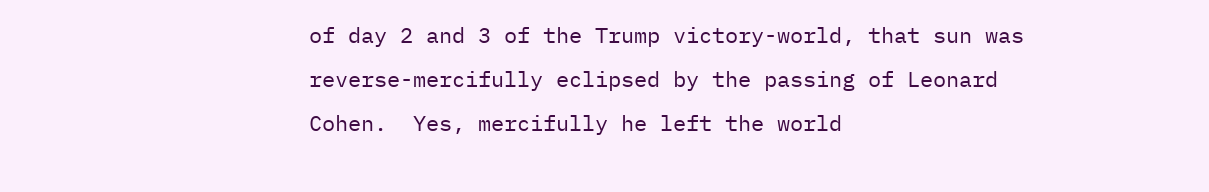of day 2 and 3 of the Trump victory-world, that sun was reverse-mercifully eclipsed by the passing of Leonard Cohen.  Yes, mercifully he left the world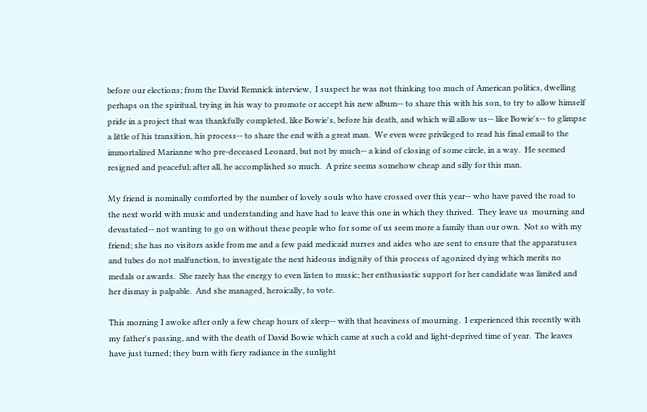before our elections; from the David Remnick interview,  I suspect he was not thinking too much of American politics, dwelling perhaps on the spiritual, trying in his way to promote or accept his new album-- to share this with his son, to try to allow himself pride in a project that was thankfully completed, like Bowie's, before his death, and which will allow us-- like Bowie's-- to glimpse a little of his transition, his process-- to share the end with a great man.  We even were privileged to read his final email to the immortalized Marianne who pre-deceased Leonard, but not by much-- a kind of closing of some circle, in a way.  He seemed resigned and peaceful; after all, he accomplished so much.  A prize seems somehow cheap and silly for this man.

My friend is nominally comforted by the number of lovely souls who have crossed over this year-- who have paved the road to the next world with music and understanding and have had to leave this one in which they thrived.  They leave us  mourning and devastated-- not wanting to go on without these people who for some of us seem more a family than our own.  Not so with my friend; she has no visitors aside from me and a few paid medicaid nurses and aides who are sent to ensure that the apparatuses and tubes do not malfunction, to investigate the next hideous indignity of this process of agonized dying which merits no medals or awards.  She rarely has the energy to even listen to music; her enthusiastic support for her candidate was limited and her dismay is palpable.  And she managed, heroically, to vote.

This morning I awoke after only a few cheap hours of sleep-- with that heaviness of mourning.  I experienced this recently with my father's passing, and with the death of David Bowie which came at such a cold and light-deprived time of year.  The leaves have just turned; they burn with fiery radiance in the sunlight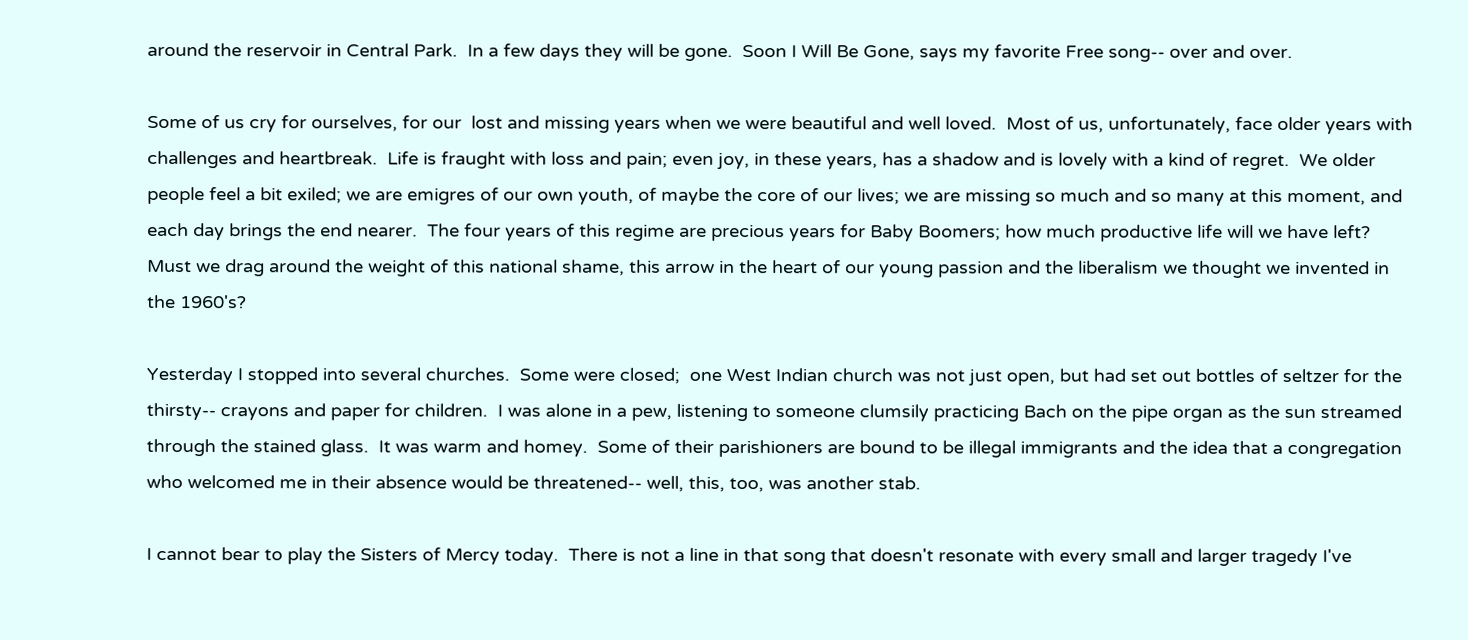around the reservoir in Central Park.  In a few days they will be gone.  Soon I Will Be Gone, says my favorite Free song-- over and over.

Some of us cry for ourselves, for our  lost and missing years when we were beautiful and well loved.  Most of us, unfortunately, face older years with challenges and heartbreak.  Life is fraught with loss and pain; even joy, in these years, has a shadow and is lovely with a kind of regret.  We older people feel a bit exiled; we are emigres of our own youth, of maybe the core of our lives; we are missing so much and so many at this moment, and each day brings the end nearer.  The four years of this regime are precious years for Baby Boomers; how much productive life will we have left?  Must we drag around the weight of this national shame, this arrow in the heart of our young passion and the liberalism we thought we invented in the 1960's?

Yesterday I stopped into several churches.  Some were closed;  one West Indian church was not just open, but had set out bottles of seltzer for the thirsty-- crayons and paper for children.  I was alone in a pew, listening to someone clumsily practicing Bach on the pipe organ as the sun streamed through the stained glass.  It was warm and homey.  Some of their parishioners are bound to be illegal immigrants and the idea that a congregation who welcomed me in their absence would be threatened-- well, this, too, was another stab.

I cannot bear to play the Sisters of Mercy today.  There is not a line in that song that doesn't resonate with every small and larger tragedy I've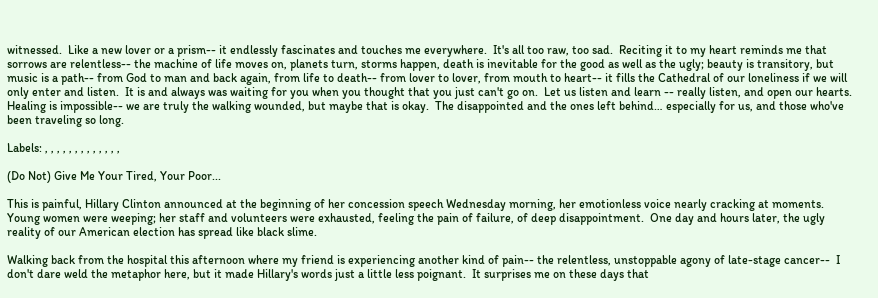witnessed.  Like a new lover or a prism-- it endlessly fascinates and touches me everywhere.  It's all too raw, too sad.  Reciting it to my heart reminds me that sorrows are relentless-- the machine of life moves on, planets turn, storms happen, death is inevitable for the good as well as the ugly; beauty is transitory, but music is a path-- from God to man and back again, from life to death-- from lover to lover, from mouth to heart-- it fills the Cathedral of our loneliness if we will only enter and listen.  It is and always was waiting for you when you thought that you just can't go on.  Let us listen and learn -- really listen, and open our hearts.  Healing is impossible-- we are truly the walking wounded, but maybe that is okay.  The disappointed and the ones left behind… especially for us, and those who've been traveling so long.

Labels: , , , , , , , , , , , , ,

(Do Not) Give Me Your Tired, Your Poor...

This is painful, Hillary Clinton announced at the beginning of her concession speech Wednesday morning, her emotionless voice nearly cracking at moments.  Young women were weeping; her staff and volunteers were exhausted, feeling the pain of failure, of deep disappointment.  One day and hours later, the ugly reality of our American election has spread like black slime.

Walking back from the hospital this afternoon where my friend is experiencing another kind of pain-- the relentless, unstoppable agony of late-stage cancer--  I don't dare weld the metaphor here, but it made Hillary's words just a little less poignant.  It surprises me on these days that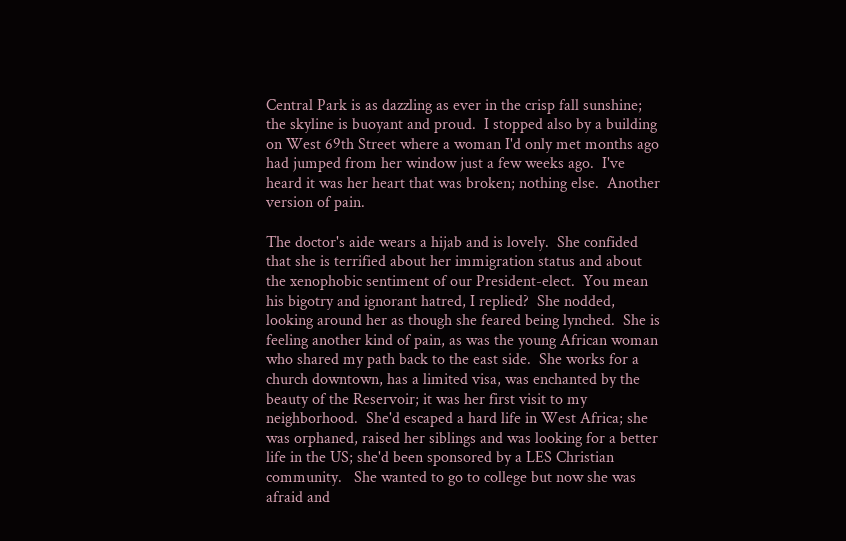Central Park is as dazzling as ever in the crisp fall sunshine; the skyline is buoyant and proud.  I stopped also by a building on West 69th Street where a woman I'd only met months ago had jumped from her window just a few weeks ago.  I've heard it was her heart that was broken; nothing else.  Another version of pain.

The doctor's aide wears a hijab and is lovely.  She confided that she is terrified about her immigration status and about the xenophobic sentiment of our President-elect.  You mean his bigotry and ignorant hatred, I replied?  She nodded, looking around her as though she feared being lynched.  She is feeling another kind of pain, as was the young African woman who shared my path back to the east side.  She works for a church downtown, has a limited visa, was enchanted by the beauty of the Reservoir; it was her first visit to my neighborhood.  She'd escaped a hard life in West Africa; she was orphaned, raised her siblings and was looking for a better life in the US; she'd been sponsored by a LES Christian community.   She wanted to go to college but now she was afraid and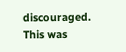discouraged.  This was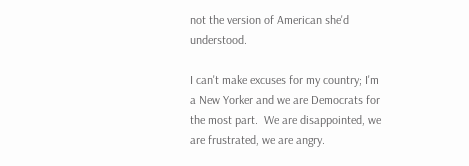not the version of American she'd understood.

I can't make excuses for my country; I'm a New Yorker and we are Democrats for the most part.  We are disappointed, we are frustrated, we are angry.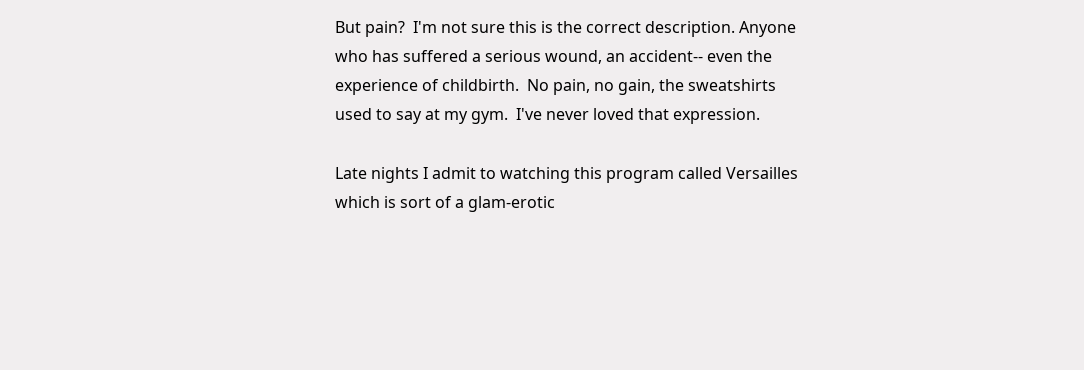But pain?  I'm not sure this is the correct description. Anyone who has suffered a serious wound, an accident-- even the experience of childbirth.  No pain, no gain, the sweatshirts used to say at my gym.  I've never loved that expression.

Late nights I admit to watching this program called Versailles which is sort of a glam-erotic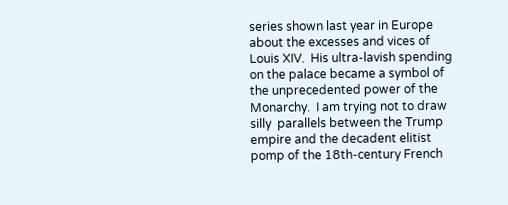series shown last year in Europe about the excesses and vices of Louis XIV.  His ultra-lavish spending on the palace became a symbol of the unprecedented power of the Monarchy.  I am trying not to draw silly  parallels between the Trump empire and the decadent elitist pomp of the 18th-century French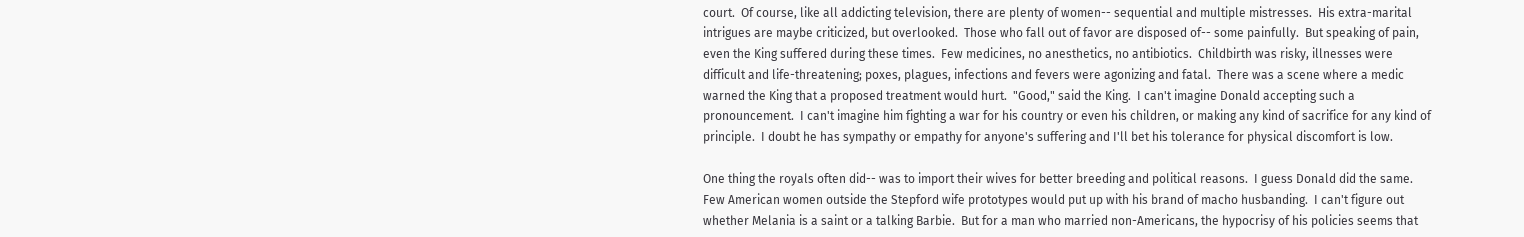court.  Of course, like all addicting television, there are plenty of women-- sequential and multiple mistresses.  His extra-marital intrigues are maybe criticized, but overlooked.  Those who fall out of favor are disposed of-- some painfully.  But speaking of pain, even the King suffered during these times.  Few medicines, no anesthetics, no antibiotics.  Childbirth was risky, illnesses were difficult and life-threatening; poxes, plagues, infections and fevers were agonizing and fatal.  There was a scene where a medic warned the King that a proposed treatment would hurt.  "Good," said the King.  I can't imagine Donald accepting such a pronouncement.  I can't imagine him fighting a war for his country or even his children, or making any kind of sacrifice for any kind of principle.  I doubt he has sympathy or empathy for anyone's suffering and I'll bet his tolerance for physical discomfort is low.

One thing the royals often did-- was to import their wives for better breeding and political reasons.  I guess Donald did the same.  Few American women outside the Stepford wife prototypes would put up with his brand of macho husbanding.  I can't figure out whether Melania is a saint or a talking Barbie.  But for a man who married non-Americans, the hypocrisy of his policies seems that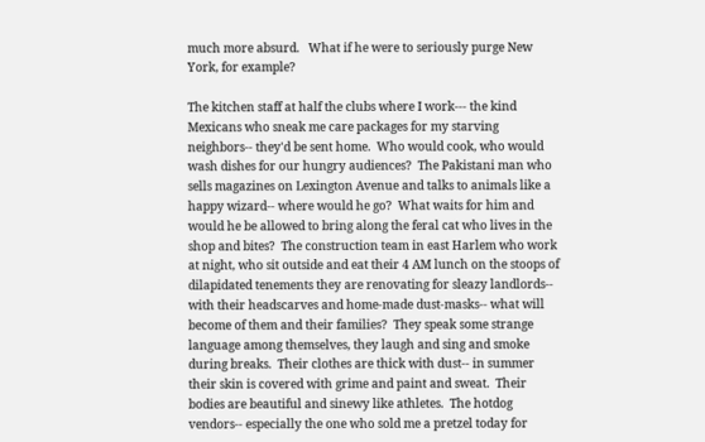much more absurd.   What if he were to seriously purge New York, for example?

The kitchen staff at half the clubs where I work--- the kind Mexicans who sneak me care packages for my starving neighbors-- they'd be sent home.  Who would cook, who would wash dishes for our hungry audiences?  The Pakistani man who sells magazines on Lexington Avenue and talks to animals like a happy wizard-- where would he go?  What waits for him and would he be allowed to bring along the feral cat who lives in the shop and bites?  The construction team in east Harlem who work at night, who sit outside and eat their 4 AM lunch on the stoops of dilapidated tenements they are renovating for sleazy landlords-- with their headscarves and home-made dust-masks-- what will become of them and their families?  They speak some strange language among themselves, they laugh and sing and smoke during breaks.  Their clothes are thick with dust-- in summer their skin is covered with grime and paint and sweat.  Their bodies are beautiful and sinewy like athletes.  The hotdog vendors-- especially the one who sold me a pretzel today for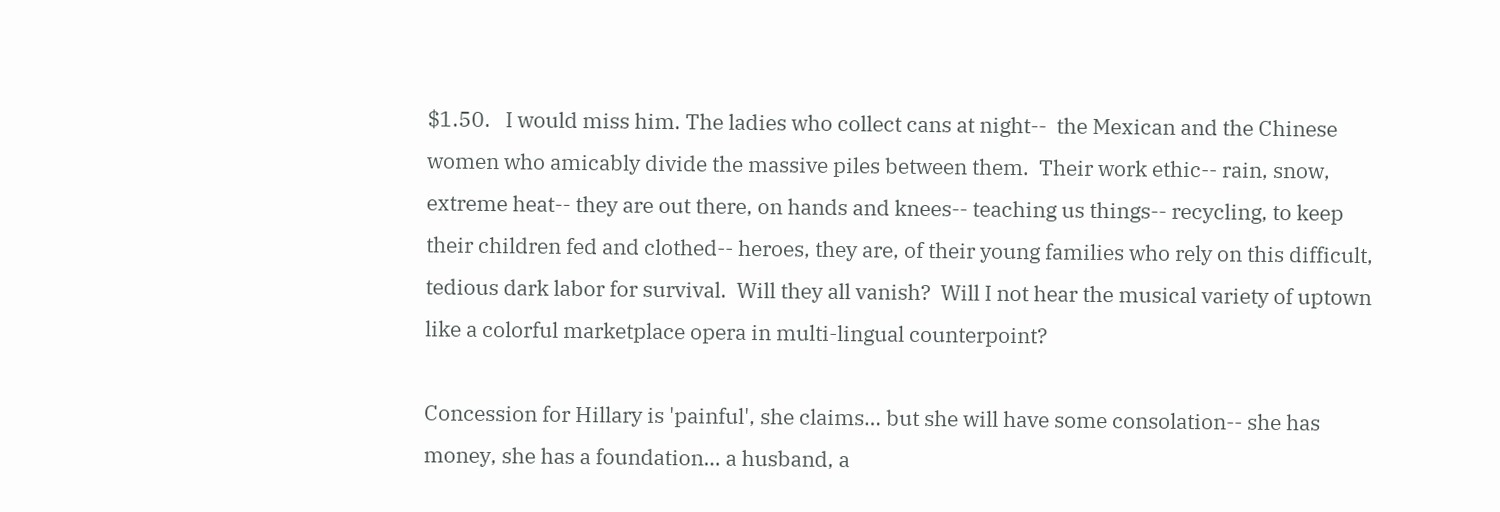$1.50.   I would miss him. The ladies who collect cans at night--  the Mexican and the Chinese women who amicably divide the massive piles between them.  Their work ethic-- rain, snow, extreme heat-- they are out there, on hands and knees-- teaching us things-- recycling, to keep their children fed and clothed-- heroes, they are, of their young families who rely on this difficult, tedious dark labor for survival.  Will they all vanish?  Will I not hear the musical variety of uptown like a colorful marketplace opera in multi-lingual counterpoint?

Concession for Hillary is 'painful', she claims… but she will have some consolation-- she has money, she has a foundation… a husband, a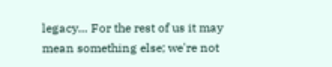legacy… For the rest of us it may mean something else; we're not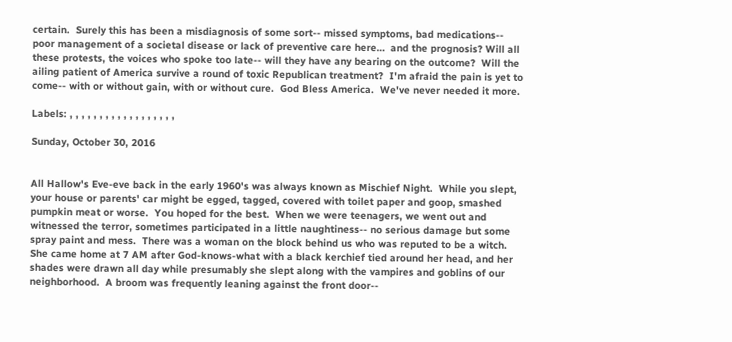certain.  Surely this has been a misdiagnosis of some sort-- missed symptoms, bad medications-- poor management of a societal disease or lack of preventive care here…  and the prognosis? Will all these protests, the voices who spoke too late-- will they have any bearing on the outcome?  Will the ailing patient of America survive a round of toxic Republican treatment?  I'm afraid the pain is yet to come-- with or without gain, with or without cure.  God Bless America.  We've never needed it more.

Labels: , , , , , , , , , , , , , , , , , ,

Sunday, October 30, 2016


All Hallow's Eve-eve back in the early 1960's was always known as Mischief Night.  While you slept, your house or parents' car might be egged, tagged, covered with toilet paper and goop, smashed pumpkin meat or worse.  You hoped for the best.  When we were teenagers, we went out and witnessed the terror, sometimes participated in a little naughtiness-- no serious damage but some spray paint and mess.  There was a woman on the block behind us who was reputed to be a witch.  She came home at 7 AM after God-knows-what with a black kerchief tied around her head, and her shades were drawn all day while presumably she slept along with the vampires and goblins of our neighborhood.  A broom was frequently leaning against the front door--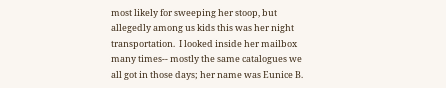most likely for sweeping her stoop, but allegedly among us kids this was her night transportation.  I looked inside her mailbox many times-- mostly the same catalogues we all got in those days; her name was Eunice B.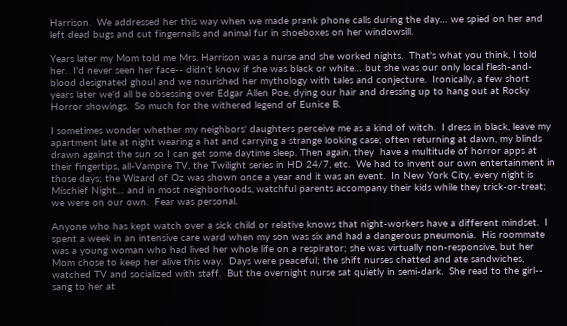Harrison.  We addressed her this way when we made prank phone calls during the day… we spied on her and left dead bugs and cut fingernails and animal fur in shoeboxes on her windowsill.

Years later my Mom told me Mrs. Harrison was a nurse and she worked nights.  That's what you think, I told her.  I'd never seen her face-- didn't know if she was black or white… but she was our only local flesh-and-blood designated ghoul and we nourished her mythology with tales and conjecture.  Ironically, a few short years later we'd all be obsessing over Edgar Allen Poe, dying our hair and dressing up to hang out at Rocky Horror showings.  So much for the withered legend of Eunice B.

I sometimes wonder whether my neighbors' daughters perceive me as a kind of witch.  I dress in black, leave my apartment late at night wearing a hat and carrying a strange looking case; often returning at dawn, my blinds drawn against the sun so I can get some daytime sleep. Then again, they  have a multitude of horror apps at their fingertips, all-Vampire TV, the Twilight series in HD 24/7, etc.  We had to invent our own entertainment in those days; the Wizard of Oz was shown once a year and it was an event.  In New York City, every night is Mischief Night… and in most neighborhoods, watchful parents accompany their kids while they trick-or-treat; we were on our own.  Fear was personal.

Anyone who has kept watch over a sick child or relative knows that night-workers have a different mindset.  I spent a week in an intensive care ward when my son was six and had a dangerous pneumonia.  His roommate was a young woman who had lived her whole life on a respirator; she was virtually non-responsive, but her Mom chose to keep her alive this way.  Days were peaceful; the shift nurses chatted and ate sandwiches, watched TV and socialized with staff.  But the overnight nurse sat quietly in semi-dark.  She read to the girl-- sang to her at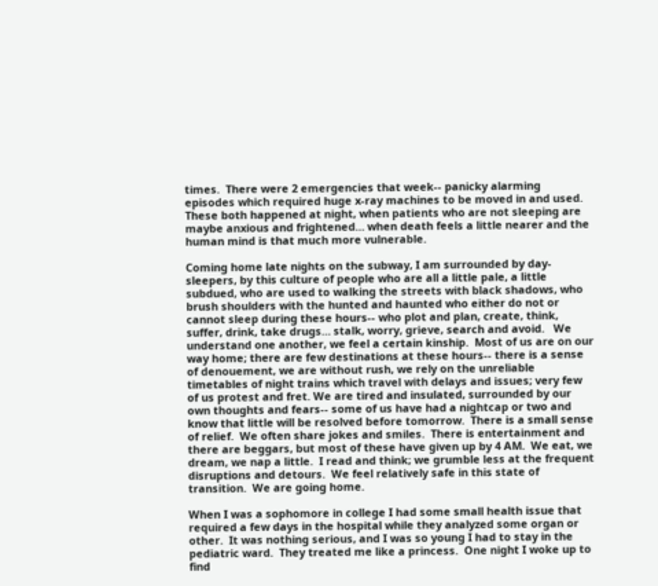times.  There were 2 emergencies that week-- panicky alarming episodes which required huge x-ray machines to be moved in and used.  These both happened at night, when patients who are not sleeping are maybe anxious and frightened… when death feels a little nearer and the human mind is that much more vulnerable.

Coming home late nights on the subway, I am surrounded by day-sleepers, by this culture of people who are all a little pale, a little subdued, who are used to walking the streets with black shadows, who brush shoulders with the hunted and haunted who either do not or cannot sleep during these hours-- who plot and plan, create, think, suffer, drink, take drugs… stalk, worry, grieve, search and avoid.   We understand one another, we feel a certain kinship.  Most of us are on our way home; there are few destinations at these hours-- there is a sense of denouement, we are without rush, we rely on the unreliable timetables of night trains which travel with delays and issues; very few of us protest and fret. We are tired and insulated, surrounded by our own thoughts and fears-- some of us have had a nightcap or two and know that little will be resolved before tomorrow.  There is a small sense of relief.  We often share jokes and smiles.  There is entertainment and there are beggars, but most of these have given up by 4 AM.  We eat, we dream, we nap a little.  I read and think; we grumble less at the frequent disruptions and detours.  We feel relatively safe in this state of transition.  We are going home.

When I was a sophomore in college I had some small health issue that required a few days in the hospital while they analyzed some organ or other.  It was nothing serious, and I was so young I had to stay in the pediatric ward.  They treated me like a princess.  One night I woke up to find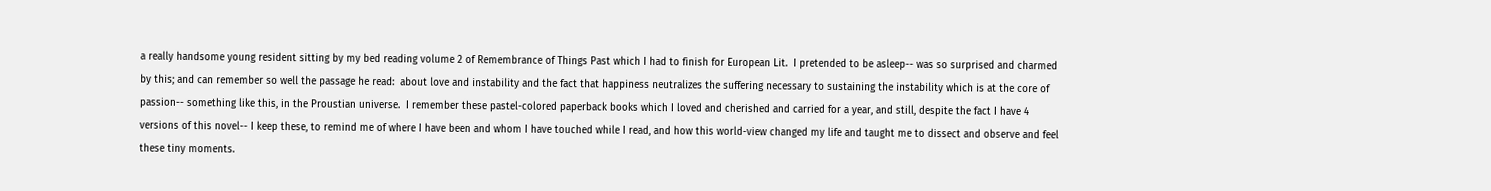a really handsome young resident sitting by my bed reading volume 2 of Remembrance of Things Past which I had to finish for European Lit.  I pretended to be asleep-- was so surprised and charmed by this; and can remember so well the passage he read:  about love and instability and the fact that happiness neutralizes the suffering necessary to sustaining the instability which is at the core of passion-- something like this, in the Proustian universe.  I remember these pastel-colored paperback books which I loved and cherished and carried for a year, and still, despite the fact I have 4 versions of this novel-- I keep these, to remind me of where I have been and whom I have touched while I read, and how this world-view changed my life and taught me to dissect and observe and feel these tiny moments.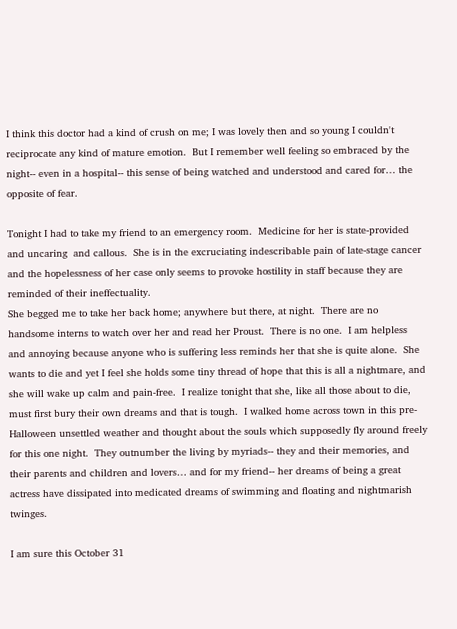I think this doctor had a kind of crush on me; I was lovely then and so young I couldn't reciprocate any kind of mature emotion.  But I remember well feeling so embraced by the night-- even in a hospital-- this sense of being watched and understood and cared for… the opposite of fear.

Tonight I had to take my friend to an emergency room.  Medicine for her is state-provided and uncaring  and callous.  She is in the excruciating indescribable pain of late-stage cancer and the hopelessness of her case only seems to provoke hostility in staff because they are reminded of their ineffectuality.
She begged me to take her back home; anywhere but there, at night.  There are no handsome interns to watch over her and read her Proust.  There is no one.  I am helpless and annoying because anyone who is suffering less reminds her that she is quite alone.  She wants to die and yet I feel she holds some tiny thread of hope that this is all a nightmare, and she will wake up calm and pain-free.  I realize tonight that she, like all those about to die, must first bury their own dreams and that is tough.  I walked home across town in this pre-Halloween unsettled weather and thought about the souls which supposedly fly around freely for this one night.  They outnumber the living by myriads-- they and their memories, and their parents and children and lovers… and for my friend-- her dreams of being a great actress have dissipated into medicated dreams of swimming and floating and nightmarish twinges.

I am sure this October 31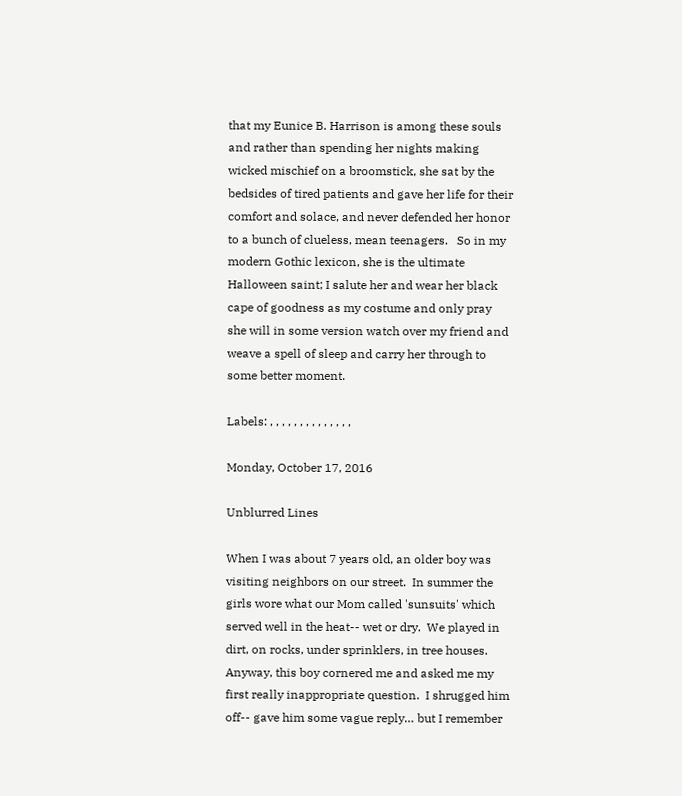that my Eunice B. Harrison is among these souls and rather than spending her nights making wicked mischief on a broomstick, she sat by the bedsides of tired patients and gave her life for their comfort and solace, and never defended her honor to a bunch of clueless, mean teenagers.   So in my modern Gothic lexicon, she is the ultimate Halloween saint; I salute her and wear her black cape of goodness as my costume and only pray she will in some version watch over my friend and weave a spell of sleep and carry her through to some better moment.

Labels: , , , , , , , , , , , , , ,

Monday, October 17, 2016

Unblurred Lines

When I was about 7 years old, an older boy was visiting neighbors on our street.  In summer the girls wore what our Mom called 'sunsuits' which served well in the heat-- wet or dry.  We played in dirt, on rocks, under sprinklers, in tree houses.  Anyway, this boy cornered me and asked me my first really inappropriate question.  I shrugged him off-- gave him some vague reply… but I remember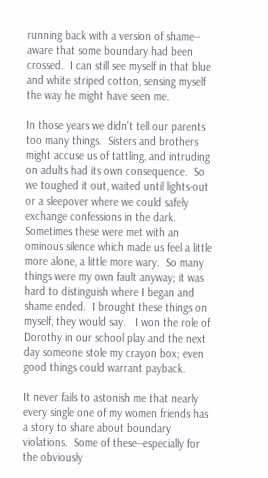running back with a version of shame-- aware that some boundary had been crossed.  I can still see myself in that blue and white striped cotton, sensing myself the way he might have seen me.

In those years we didn't tell our parents too many things.  Sisters and brothers might accuse us of tattling, and intruding on adults had its own consequence.  So we toughed it out, waited until lights-out or a sleepover where we could safely exchange confessions in the dark.  Sometimes these were met with an ominous silence which made us feel a little more alone, a little more wary.  So many things were my own fault anyway; it was hard to distinguish where I began and shame ended.  I brought these things on myself, they would say.   I won the role of Dorothy in our school play and the next day someone stole my crayon box; even good things could warrant payback.

It never fails to astonish me that nearly every single one of my women friends has a story to share about boundary violations.  Some of these--especially for the obviously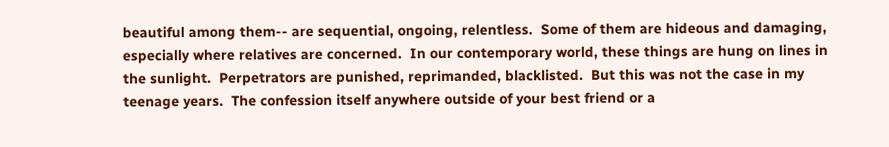beautiful among them-- are sequential, ongoing, relentless.  Some of them are hideous and damaging, especially where relatives are concerned.  In our contemporary world, these things are hung on lines in the sunlight.  Perpetrators are punished, reprimanded, blacklisted.  But this was not the case in my teenage years.  The confession itself anywhere outside of your best friend or a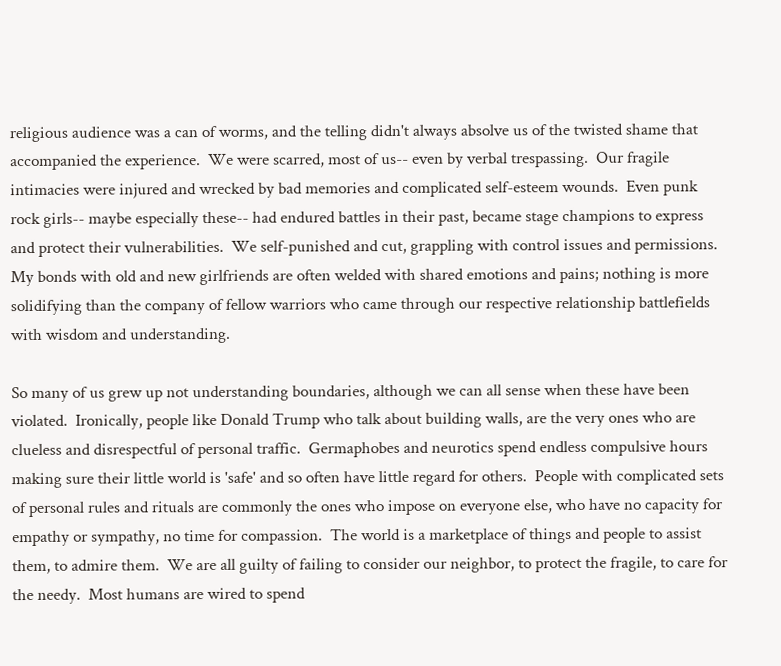religious audience was a can of worms, and the telling didn't always absolve us of the twisted shame that accompanied the experience.  We were scarred, most of us-- even by verbal trespassing.  Our fragile intimacies were injured and wrecked by bad memories and complicated self-esteem wounds.  Even punk rock girls-- maybe especially these-- had endured battles in their past, became stage champions to express and protect their vulnerabilities.  We self-punished and cut, grappling with control issues and permissions.  My bonds with old and new girlfriends are often welded with shared emotions and pains; nothing is more solidifying than the company of fellow warriors who came through our respective relationship battlefields with wisdom and understanding.

So many of us grew up not understanding boundaries, although we can all sense when these have been violated.  Ironically, people like Donald Trump who talk about building walls, are the very ones who are clueless and disrespectful of personal traffic.  Germaphobes and neurotics spend endless compulsive hours making sure their little world is 'safe' and so often have little regard for others.  People with complicated sets of personal rules and rituals are commonly the ones who impose on everyone else, who have no capacity for empathy or sympathy, no time for compassion.  The world is a marketplace of things and people to assist them, to admire them.  We are all guilty of failing to consider our neighbor, to protect the fragile, to care for the needy.  Most humans are wired to spend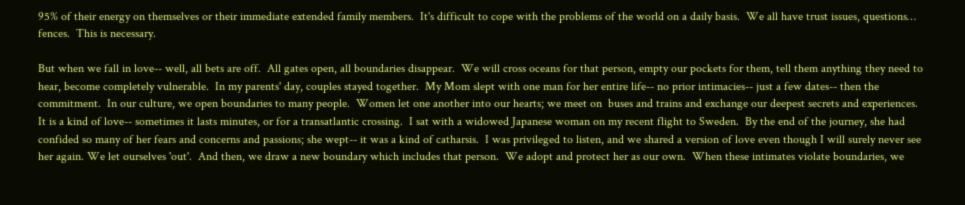95% of their energy on themselves or their immediate extended family members.  It's difficult to cope with the problems of the world on a daily basis.  We all have trust issues, questions… fences.  This is necessary.

But when we fall in love-- well, all bets are off.  All gates open, all boundaries disappear.  We will cross oceans for that person, empty our pockets for them, tell them anything they need to hear, become completely vulnerable.  In my parents' day, couples stayed together.  My Mom slept with one man for her entire life-- no prior intimacies-- just a few dates-- then the commitment.  In our culture, we open boundaries to many people.  Women let one another into our hearts; we meet on  buses and trains and exchange our deepest secrets and experiences.  It is a kind of love-- sometimes it lasts minutes, or for a transatlantic crossing.  I sat with a widowed Japanese woman on my recent flight to Sweden.  By the end of the journey, she had confided so many of her fears and concerns and passions; she wept-- it was a kind of catharsis.  I was privileged to listen, and we shared a version of love even though I will surely never see her again. We let ourselves 'out'.  And then, we draw a new boundary which includes that person.  We adopt and protect her as our own.  When these intimates violate boundaries, we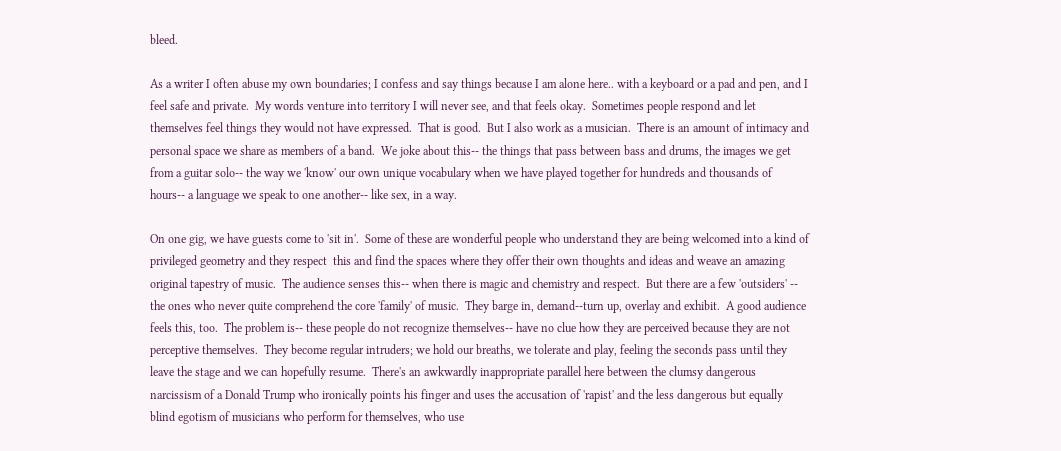bleed.

As a writer I often abuse my own boundaries; I confess and say things because I am alone here.. with a keyboard or a pad and pen, and I feel safe and private.  My words venture into territory I will never see, and that feels okay.  Sometimes people respond and let themselves feel things they would not have expressed.  That is good.  But I also work as a musician.  There is an amount of intimacy and personal space we share as members of a band.  We joke about this-- the things that pass between bass and drums, the images we get from a guitar solo-- the way we 'know' our own unique vocabulary when we have played together for hundreds and thousands of hours-- a language we speak to one another-- like sex, in a way.

On one gig, we have guests come to 'sit in'.  Some of these are wonderful people who understand they are being welcomed into a kind of privileged geometry and they respect  this and find the spaces where they offer their own thoughts and ideas and weave an amazing original tapestry of music.  The audience senses this-- when there is magic and chemistry and respect.  But there are a few 'outsiders' -- the ones who never quite comprehend the core 'family' of music.  They barge in, demand--turn up, overlay and exhibit.  A good audience feels this, too.  The problem is-- these people do not recognize themselves-- have no clue how they are perceived because they are not perceptive themselves.  They become regular intruders; we hold our breaths, we tolerate and play, feeling the seconds pass until they leave the stage and we can hopefully resume.  There's an awkwardly inappropriate parallel here between the clumsy dangerous narcissism of a Donald Trump who ironically points his finger and uses the accusation of 'rapist' and the less dangerous but equally blind egotism of musicians who perform for themselves, who use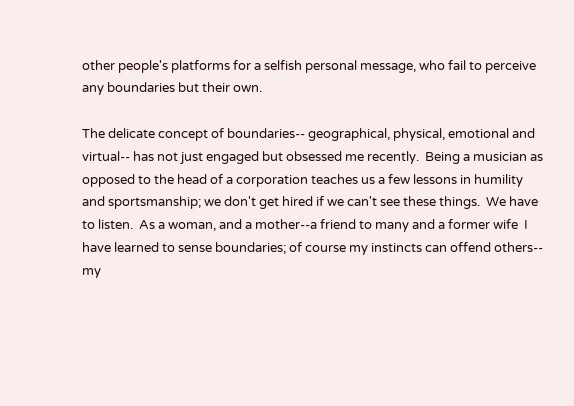other people's platforms for a selfish personal message, who fail to perceive any boundaries but their own.

The delicate concept of boundaries-- geographical, physical, emotional and virtual-- has not just engaged but obsessed me recently.  Being a musician as opposed to the head of a corporation teaches us a few lessons in humility and sportsmanship; we don't get hired if we can't see these things.  We have to listen.  As a woman, and a mother--a friend to many and a former wife  I have learned to sense boundaries; of course my instincts can offend others-- my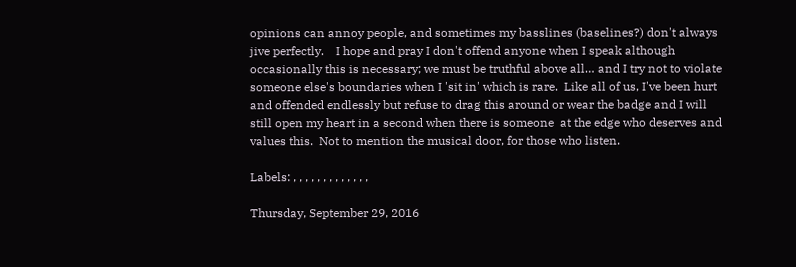opinions can annoy people, and sometimes my basslines (baselines?) don't always jive perfectly.    I hope and pray I don't offend anyone when I speak although occasionally this is necessary; we must be truthful above all… and I try not to violate someone else's boundaries when I 'sit in' which is rare.  Like all of us, I've been hurt and offended endlessly but refuse to drag this around or wear the badge and I will still open my heart in a second when there is someone  at the edge who deserves and values this.  Not to mention the musical door, for those who listen.

Labels: , , , , , , , , , , , , ,

Thursday, September 29, 2016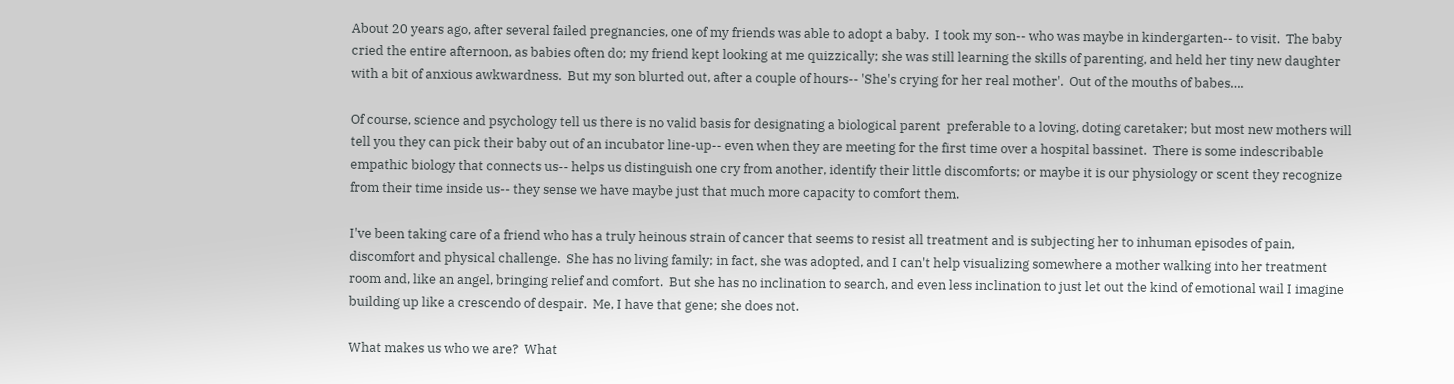About 20 years ago, after several failed pregnancies, one of my friends was able to adopt a baby.  I took my son-- who was maybe in kindergarten-- to visit.  The baby cried the entire afternoon, as babies often do; my friend kept looking at me quizzically; she was still learning the skills of parenting, and held her tiny new daughter with a bit of anxious awkwardness.  But my son blurted out, after a couple of hours-- 'She's crying for her real mother'.  Out of the mouths of babes….

Of course, science and psychology tell us there is no valid basis for designating a biological parent  preferable to a loving, doting caretaker; but most new mothers will tell you they can pick their baby out of an incubator line-up-- even when they are meeting for the first time over a hospital bassinet.  There is some indescribable empathic biology that connects us-- helps us distinguish one cry from another, identify their little discomforts; or maybe it is our physiology or scent they recognize from their time inside us-- they sense we have maybe just that much more capacity to comfort them.

I've been taking care of a friend who has a truly heinous strain of cancer that seems to resist all treatment and is subjecting her to inhuman episodes of pain, discomfort and physical challenge.  She has no living family; in fact, she was adopted, and I can't help visualizing somewhere a mother walking into her treatment room and, like an angel, bringing relief and comfort.  But she has no inclination to search, and even less inclination to just let out the kind of emotional wail I imagine building up like a crescendo of despair.  Me, I have that gene; she does not.

What makes us who we are?  What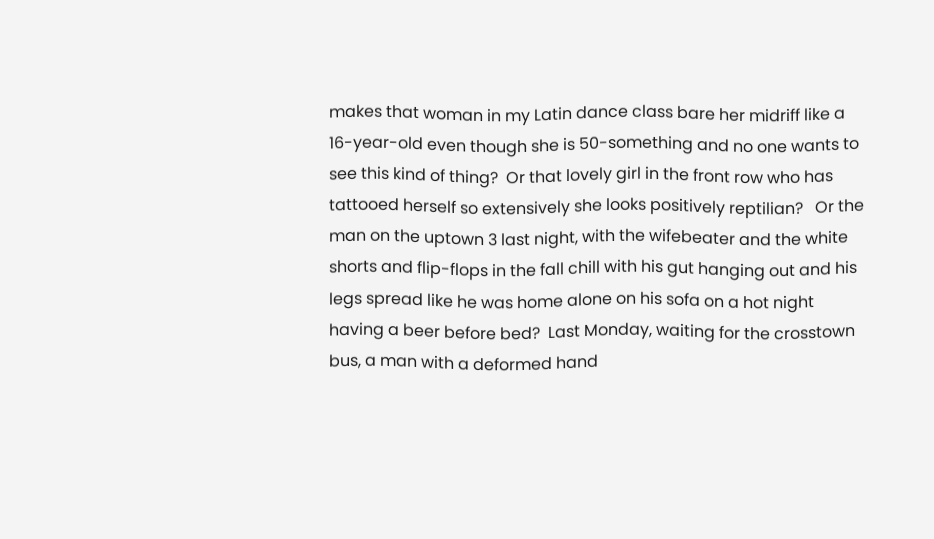makes that woman in my Latin dance class bare her midriff like a 16-year-old even though she is 50-something and no one wants to see this kind of thing?  Or that lovely girl in the front row who has tattooed herself so extensively she looks positively reptilian?   Or the man on the uptown 3 last night, with the wifebeater and the white shorts and flip-flops in the fall chill with his gut hanging out and his legs spread like he was home alone on his sofa on a hot night having a beer before bed?  Last Monday, waiting for the crosstown bus, a man with a deformed hand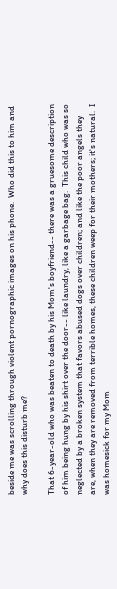beside me was scrolling through violent pornographic images on his phone.  Who did this to him and why does this disturb me?

That 6-year-old who was beaten to death by his Mom's boyfriend-- there was a gruesome description of him being hung by his shirt over the door-- like laundry, like a garbage bag.  This child who was so neglected by a broken system that favors abused dogs over children; and like the poor angels they are, when they are removed from terrible homes, these children weep for their mothers; it's natural.  I was homesick for my Mom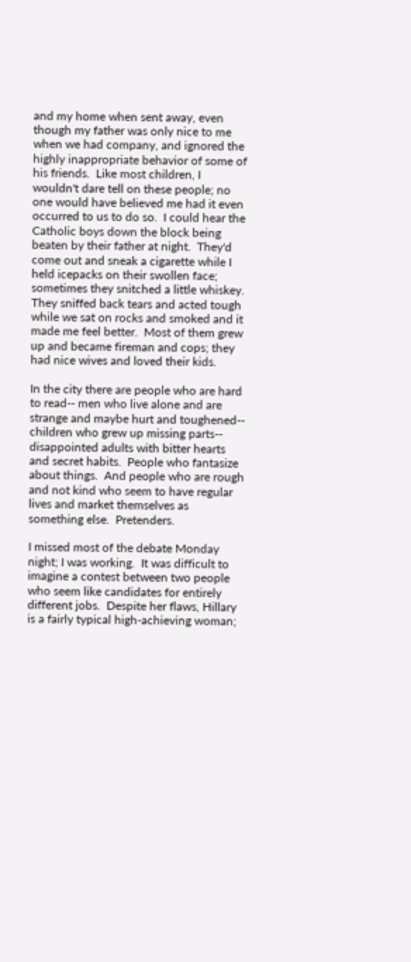and my home when sent away, even though my father was only nice to me when we had company, and ignored the highly inappropriate behavior of some of his friends.  Like most children, I wouldn't dare tell on these people; no one would have believed me had it even occurred to us to do so.  I could hear the Catholic boys down the block being beaten by their father at night.  They'd come out and sneak a cigarette while I held icepacks on their swollen face; sometimes they snitched a little whiskey.  They sniffed back tears and acted tough while we sat on rocks and smoked and it made me feel better.  Most of them grew up and became fireman and cops; they had nice wives and loved their kids.

In the city there are people who are hard to read-- men who live alone and are strange and maybe hurt and toughened-- children who grew up missing parts-- disappointed adults with bitter hearts and secret habits.  People who fantasize about things.  And people who are rough and not kind who seem to have regular lives and market themselves as something else.  Pretenders.

I missed most of the debate Monday night; I was working.  It was difficult to imagine a contest between two people who seem like candidates for entirely different jobs.  Despite her flaws, Hillary is a fairly typical high-achieving woman;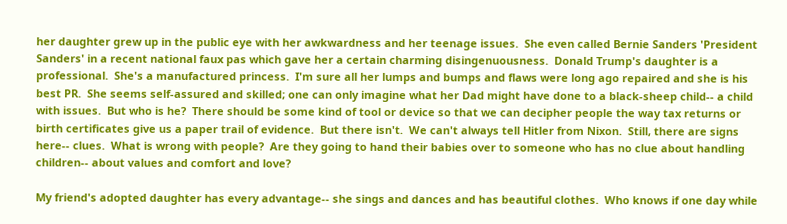her daughter grew up in the public eye with her awkwardness and her teenage issues.  She even called Bernie Sanders 'President Sanders' in a recent national faux pas which gave her a certain charming disingenuousness.  Donald Trump's daughter is a professional.  She's a manufactured princess.  I'm sure all her lumps and bumps and flaws were long ago repaired and she is his best PR.  She seems self-assured and skilled; one can only imagine what her Dad might have done to a black-sheep child-- a child with issues.  But who is he?  There should be some kind of tool or device so that we can decipher people the way tax returns or birth certificates give us a paper trail of evidence.  But there isn't.  We can't always tell Hitler from Nixon.  Still, there are signs here-- clues.  What is wrong with people?  Are they going to hand their babies over to someone who has no clue about handling children-- about values and comfort and love?

My friend's adopted daughter has every advantage-- she sings and dances and has beautiful clothes.  Who knows if one day while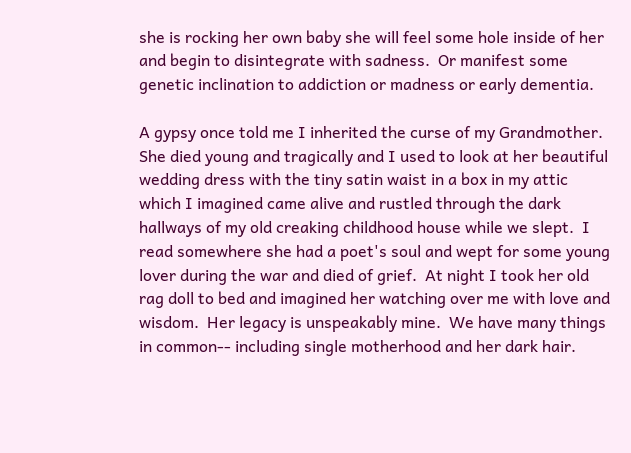she is rocking her own baby she will feel some hole inside of her and begin to disintegrate with sadness.  Or manifest some genetic inclination to addiction or madness or early dementia.

A gypsy once told me I inherited the curse of my Grandmother.  She died young and tragically and I used to look at her beautiful wedding dress with the tiny satin waist in a box in my attic which I imagined came alive and rustled through the dark hallways of my old creaking childhood house while we slept.  I read somewhere she had a poet's soul and wept for some young lover during the war and died of grief.  At night I took her old rag doll to bed and imagined her watching over me with love and wisdom.  Her legacy is unspeakably mine.  We have many things in common-- including single motherhood and her dark hair.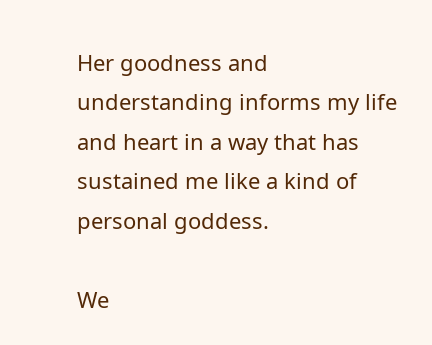Her goodness and understanding informs my life and heart in a way that has sustained me like a kind of personal goddess.

We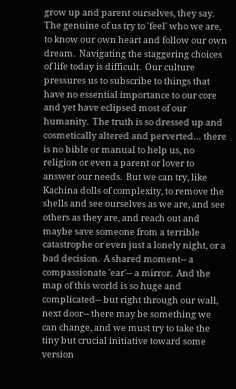grow up and parent ourselves, they say.  The genuine of us try to 'feel' who we are, to know our own heart and follow our own dream.  Navigating the staggering choices of life today is difficult.  Our culture pressures us to subscribe to things that have no essential importance to our core and yet have eclipsed most of our humanity.  The truth is so dressed up and cosmetically altered and perverted… there is no bible or manual to help us, no religion or even a parent or lover to answer our needs.  But we can try, like Kachina dolls of complexity, to remove the shells and see ourselves as we are, and see others as they are, and reach out and maybe save someone from a terrible catastrophe or even just a lonely night, or a bad decision.  A shared moment-- a compassionate 'ear'-- a mirror.  And the map of this world is so huge and complicated-- but right through our wall, next door-- there may be something we can change, and we must try to take the tiny but crucial initiative toward some version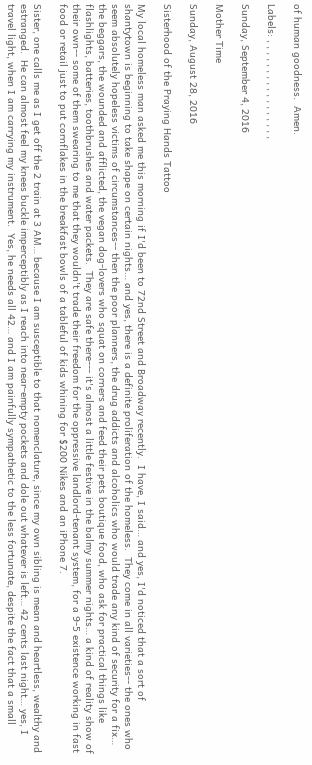of human goodness.  Amen.

Labels: , , , , , , , , , , , , , , , , ,

Sunday, September 4, 2016

Mother Time

Sunday, August 28, 2016

Sisterhood of the Praying Hands Tattoo

My local homeless man asked me this morning if I'd been to 72nd Street and Broadway recently.  I have, I said… and yes, I'd noticed that a sort of shantytown is beginning to take shape on certain nights… and yes, there is a definite proliferation of the homeless.  They come in all varieties-- the ones who seem absolutely hopeless victims of circumstances-- then the poor planners, the drug addicts and alcoholics who would trade any kind of security for a fix… the beggars, the wounded and afflicted, the vegan dog-lovers who squat on corners and feed their pets boutique food, who ask for practical things like flashlights, batteries, toothbrushes and water packets.  They are safe there--- it's almost a little festive in the balmy summer nights… a kind of reality show of their own-- some of them swearing to me that they wouldn't trade their freedom for the oppressive landlord-tenant system, for a 9-5 existence working in fast food or retail just to put cornflakes in the breakfast bowls of a tableful of kids whining for $200 Nikes and an iPhone 7.

Sister, one calls me as I get off the 2 train at 3 AM… because I am susceptible to that nomenclature, since my own sibling is mean and heartless, wealthy and estranged.  He can almost feel my knees buckle imperceptibly as I reach into near-empty pockets and dole out whatever is left… 42 cents last night… yes, I travel light, when I am carrying my instrument.  Yes, he needs all 42… and I am painfully sympathetic to the less fortunate, despite the fact that a small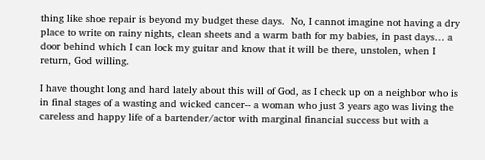thing like shoe repair is beyond my budget these days.  No, I cannot imagine not having a dry place to write on rainy nights, clean sheets and a warm bath for my babies, in past days… a door behind which I can lock my guitar and know that it will be there, unstolen, when I return, God willing.

I have thought long and hard lately about this will of God, as I check up on a neighbor who is in final stages of a wasting and wicked cancer-- a woman who just 3 years ago was living the careless and happy life of a bartender/actor with marginal financial success but with a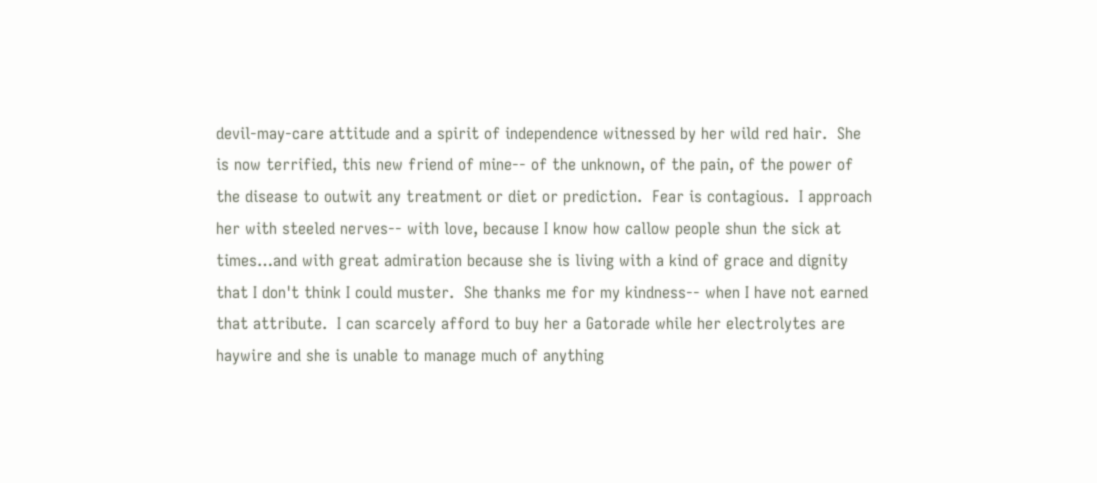devil-may-care attitude and a spirit of independence witnessed by her wild red hair.  She is now terrified, this new friend of mine-- of the unknown, of the pain, of the power of the disease to outwit any treatment or diet or prediction.  Fear is contagious.  I approach her with steeled nerves-- with love, because I know how callow people shun the sick at times…and with great admiration because she is living with a kind of grace and dignity that I don't think I could muster.  She thanks me for my kindness-- when I have not earned that attribute.  I can scarcely afford to buy her a Gatorade while her electrolytes are haywire and she is unable to manage much of anything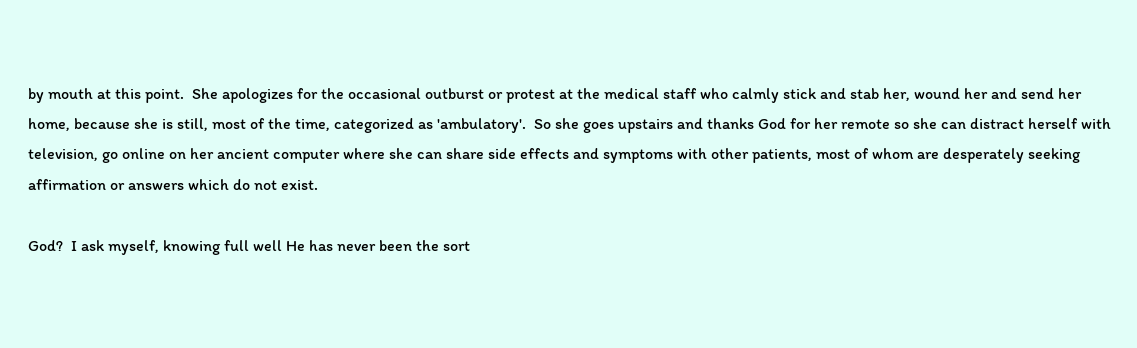by mouth at this point.  She apologizes for the occasional outburst or protest at the medical staff who calmly stick and stab her, wound her and send her home, because she is still, most of the time, categorized as 'ambulatory'.  So she goes upstairs and thanks God for her remote so she can distract herself with television, go online on her ancient computer where she can share side effects and symptoms with other patients, most of whom are desperately seeking affirmation or answers which do not exist.

God?  I ask myself, knowing full well He has never been the sort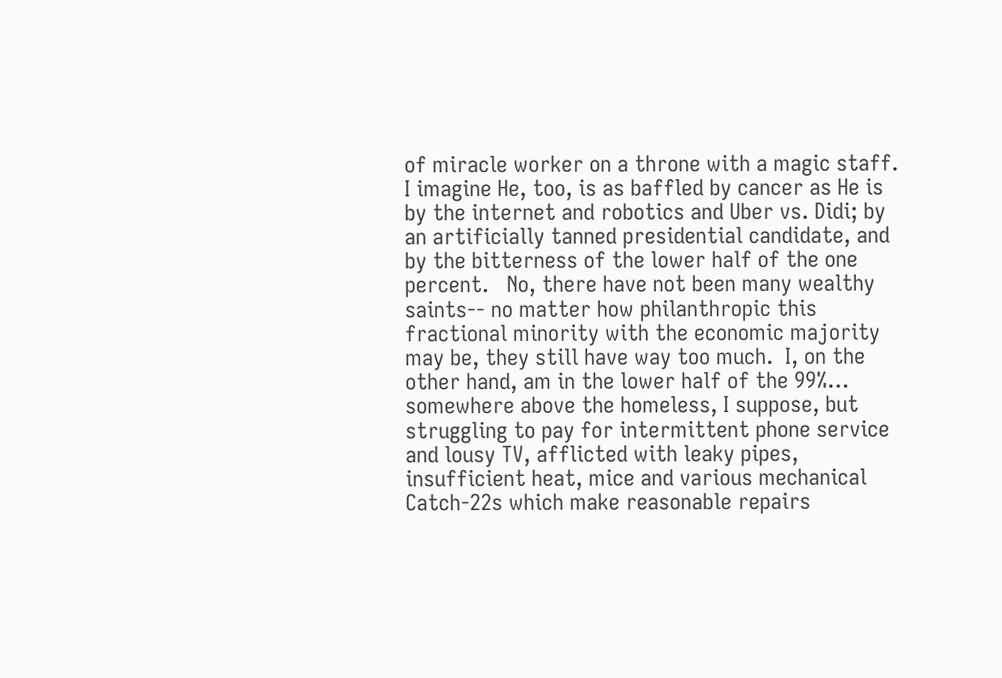of miracle worker on a throne with a magic staff.  I imagine He, too, is as baffled by cancer as He is by the internet and robotics and Uber vs. Didi; by an artificially tanned presidential candidate, and by the bitterness of the lower half of the one percent.   No, there have not been many wealthy saints-- no matter how philanthropic this fractional minority with the economic majority may be, they still have way too much.  I, on the other hand, am in the lower half of the 99%… somewhere above the homeless, I suppose, but struggling to pay for intermittent phone service and lousy TV, afflicted with leaky pipes, insufficient heat, mice and various mechanical Catch-22s which make reasonable repairs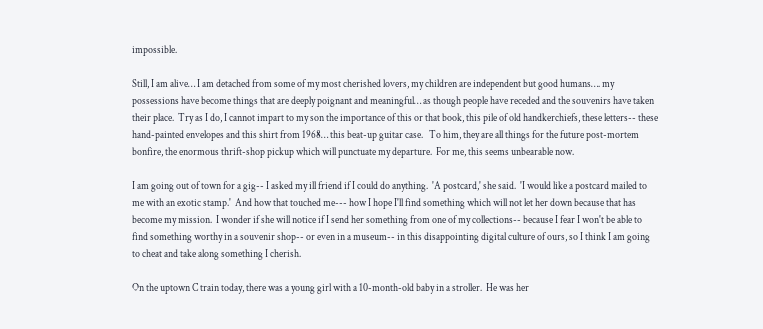impossible.

Still, I am alive… I am detached from some of my most cherished lovers, my children are independent but good humans…. my possessions have become things that are deeply poignant and meaningful… as though people have receded and the souvenirs have taken their place.  Try as I do, I cannot impart to my son the importance of this or that book, this pile of old handkerchiefs, these letters-- these hand-painted envelopes and this shirt from 1968… this beat-up guitar case.   To him, they are all things for the future post-mortem bonfire, the enormous thrift-shop pickup which will punctuate my departure.  For me, this seems unbearable now.

I am going out of town for a gig-- I asked my ill friend if I could do anything.  'A postcard,' she said.  'I would like a postcard mailed to me with an exotic stamp.'  And how that touched me--- how I hope I'll find something which will not let her down because that has become my mission.  I wonder if she will notice if I send her something from one of my collections-- because I fear I won't be able to find something worthy in a souvenir shop-- or even in a museum-- in this disappointing digital culture of ours, so I think I am going to cheat and take along something I cherish.

On the uptown C train today, there was a young girl with a 10-month-old baby in a stroller.  He was her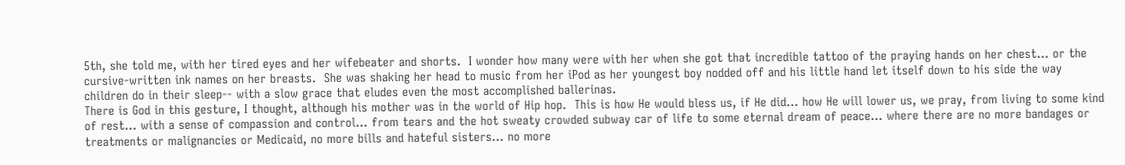5th, she told me, with her tired eyes and her wifebeater and shorts.  I wonder how many were with her when she got that incredible tattoo of the praying hands on her chest… or the cursive-written ink names on her breasts.  She was shaking her head to music from her iPod as her youngest boy nodded off and his little hand let itself down to his side the way children do in their sleep-- with a slow grace that eludes even the most accomplished ballerinas.
There is God in this gesture, I thought, although his mother was in the world of Hip hop.  This is how He would bless us, if He did… how He will lower us, we pray, from living to some kind of rest… with a sense of compassion and control… from tears and the hot sweaty crowded subway car of life to some eternal dream of peace... where there are no more bandages or treatments or malignancies or Medicaid, no more bills and hateful sisters… no more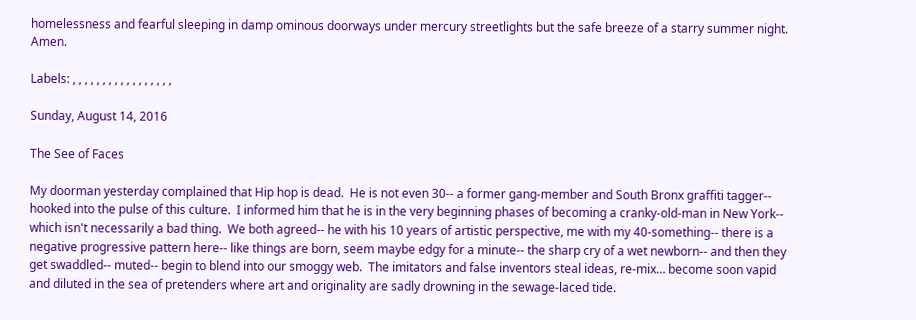homelessness and fearful sleeping in damp ominous doorways under mercury streetlights but the safe breeze of a starry summer night.  Amen.

Labels: , , , , , , , , , , , , , , , , ,

Sunday, August 14, 2016

The See of Faces

My doorman yesterday complained that Hip hop is dead.  He is not even 30-- a former gang-member and South Bronx graffiti tagger-- hooked into the pulse of this culture.  I informed him that he is in the very beginning phases of becoming a cranky-old-man in New York-- which isn't necessarily a bad thing.  We both agreed-- he with his 10 years of artistic perspective, me with my 40-something-- there is a negative progressive pattern here-- like things are born, seem maybe edgy for a minute-- the sharp cry of a wet newborn-- and then they get swaddled-- muted-- begin to blend into our smoggy web.  The imitators and false inventors steal ideas, re-mix… become soon vapid and diluted in the sea of pretenders where art and originality are sadly drowning in the sewage-laced tide.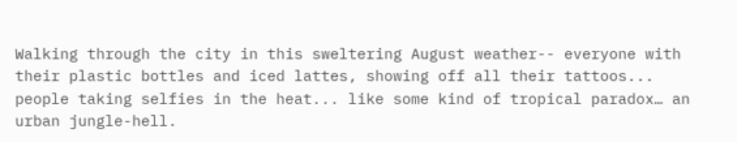Walking through the city in this sweltering August weather-- everyone with their plastic bottles and iced lattes, showing off all their tattoos... people taking selfies in the heat... like some kind of tropical paradox… an urban jungle-hell.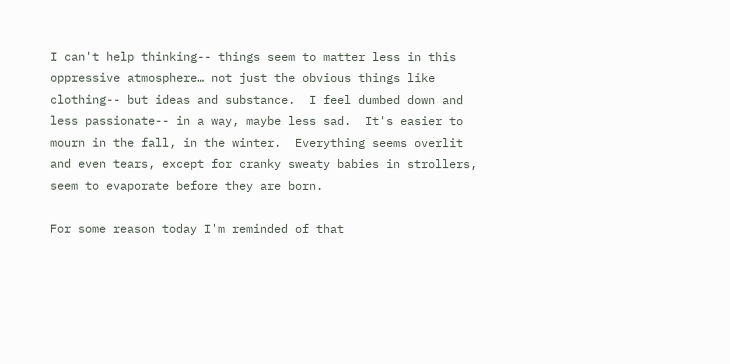I can't help thinking-- things seem to matter less in this oppressive atmosphere… not just the obvious things like clothing-- but ideas and substance.  I feel dumbed down and less passionate-- in a way, maybe less sad.  It's easier to mourn in the fall, in the winter.  Everything seems overlit and even tears, except for cranky sweaty babies in strollers, seem to evaporate before they are born.

For some reason today I'm reminded of that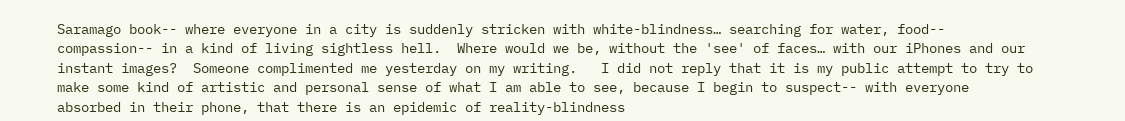Saramago book-- where everyone in a city is suddenly stricken with white-blindness… searching for water, food-- compassion-- in a kind of living sightless hell.  Where would we be, without the 'see' of faces… with our iPhones and our instant images?  Someone complimented me yesterday on my writing.   I did not reply that it is my public attempt to try to make some kind of artistic and personal sense of what I am able to see, because I begin to suspect-- with everyone absorbed in their phone, that there is an epidemic of reality-blindness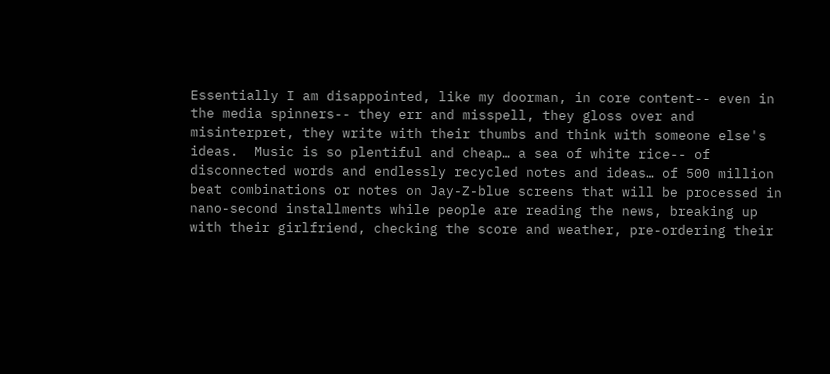Essentially I am disappointed, like my doorman, in core content-- even in the media spinners-- they err and misspell, they gloss over and misinterpret, they write with their thumbs and think with someone else's ideas.  Music is so plentiful and cheap… a sea of white rice-- of disconnected words and endlessly recycled notes and ideas… of 500 million beat combinations or notes on Jay-Z-blue screens that will be processed in nano-second installments while people are reading the news, breaking up with their girlfriend, checking the score and weather, pre-ordering their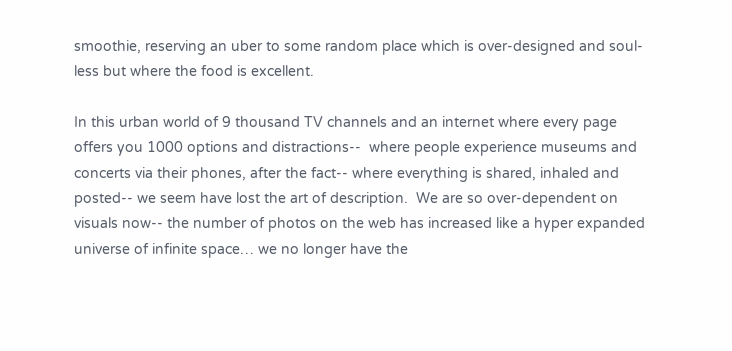smoothie, reserving an uber to some random place which is over-designed and soul-less but where the food is excellent.

In this urban world of 9 thousand TV channels and an internet where every page offers you 1000 options and distractions--  where people experience museums and concerts via their phones, after the fact-- where everything is shared, inhaled and posted-- we seem have lost the art of description.  We are so over-dependent on visuals now-- the number of photos on the web has increased like a hyper expanded universe of infinite space… we no longer have the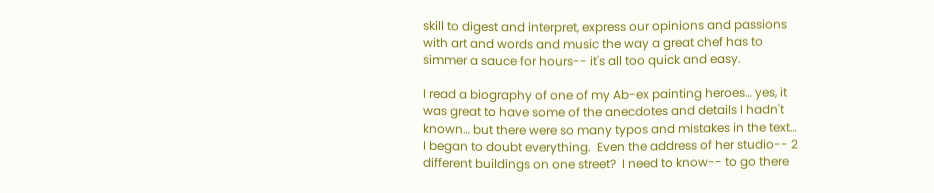skill to digest and interpret, express our opinions and passions with art and words and music the way a great chef has to simmer a sauce for hours-- it's all too quick and easy.

I read a biography of one of my Ab-ex painting heroes… yes, it was great to have some of the anecdotes and details I hadn't known… but there were so many typos and mistakes in the text… I began to doubt everything.  Even the address of her studio-- 2 different buildings on one street?  I need to know-- to go there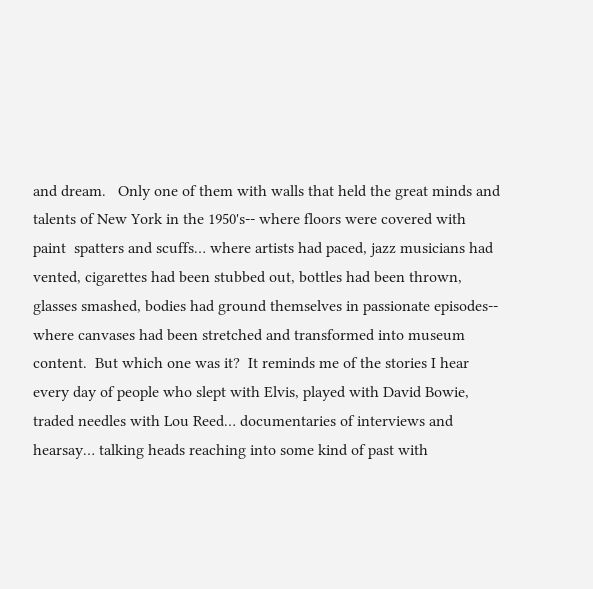and dream.   Only one of them with walls that held the great minds and talents of New York in the 1950's-- where floors were covered with paint  spatters and scuffs… where artists had paced, jazz musicians had vented, cigarettes had been stubbed out, bottles had been thrown, glasses smashed, bodies had ground themselves in passionate episodes-- where canvases had been stretched and transformed into museum content.  But which one was it?  It reminds me of the stories I hear every day of people who slept with Elvis, played with David Bowie, traded needles with Lou Reed… documentaries of interviews and hearsay… talking heads reaching into some kind of past with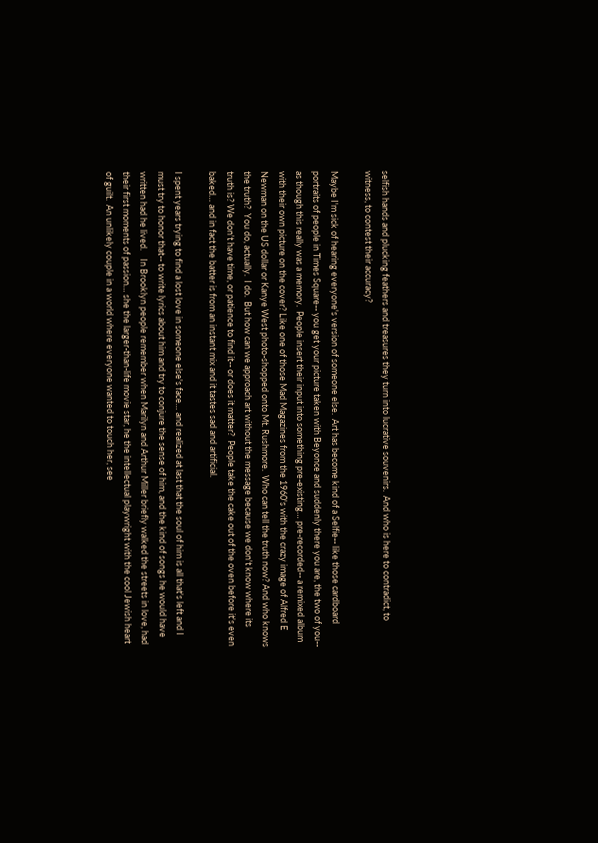selfish hands and plucking feathers and treasures they turn into lucrative souvenirs.  And who is here to contradict, to witness, to contest their accuracy?

Maybe I'm sick of hearing everyone's version of someone else.  Art has become kind of a Selfie-- like those cardboard portraits of people in Times Square-- you get your picture taken with Beyonce and suddenly there you are, the two of you-- as though this really was a memory.  People insert their input into something pre-existing… pre-recorded-- a remixed album with their own picture on the cover? Like one of those Mad Magazines from the 1960's with the crazy image of Alfred E Newman on the US dollar or Kanye West photo-shopped onto Mt. Rushmore.  Who can tell the truth now? And who knows the truth?  You do, actually.  I do.  But how can we approach art without the message because we don't know where its truth is? We don't have time, or patience to find it-- or does it matter?  People take the cake out of the oven before it's even baked… and in fact the batter is from an instant mix and it tastes sad and artificial.

I spent years trying to find a lost love in someone else's face… and realized at last that the soul of him is all that's left and I must try to honor that-- to write lyrics about him and try to conjure the sense of him, and the kind of songs he would have written had he lived.    In Brooklyn people remember when Marilyn and Arthur Miller briefly walked the streets in love, had their first moments of passion… she the larger-than-life movie star, he the intellectual playwright with the cool Jewish heart of guilt.  An unlikely couple in a world where everyone wanted to touch her, see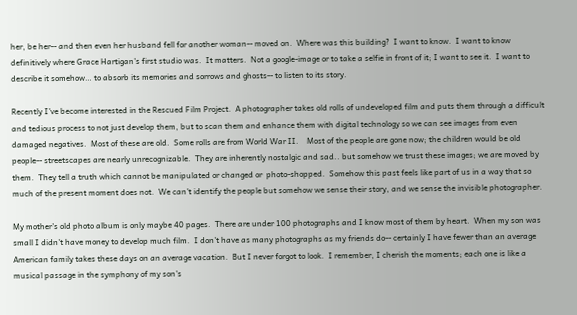her, be her-- and then even her husband fell for another woman-- moved on.  Where was this building?  I want to know.  I want to know definitively where Grace Hartigan's first studio was.  It matters.  Not a google-image or to take a selfie in front of it; I want to see it.  I want to describe it somehow… to absorb its memories and sorrows and ghosts-- to listen to its story.

Recently I've become interested in the Rescued Film Project.  A photographer takes old rolls of undeveloped film and puts them through a difficult and tedious process to not just develop them, but to scan them and enhance them with digital technology so we can see images from even damaged negatives.  Most of these are old.  Some rolls are from World War II.    Most of the people are gone now; the children would be old people-- streetscapes are nearly unrecognizable.  They are inherently nostalgic and sad.. but somehow we trust these images; we are moved by them.  They tell a truth which cannot be manipulated or changed or  photo-shopped.  Somehow this past feels like part of us in a way that so much of the present moment does not.  We can't identify the people but somehow we sense their story, and we sense the invisible photographer.

My mother's old photo album is only maybe 40 pages.  There are under 100 photographs and I know most of them by heart.  When my son was small I didn't have money to develop much film.  I don't have as many photographs as my friends do-- certainly I have fewer than an average American family takes these days on an average vacation.  But I never forgot to look.  I remember, I cherish the moments; each one is like a musical passage in the symphony of my son's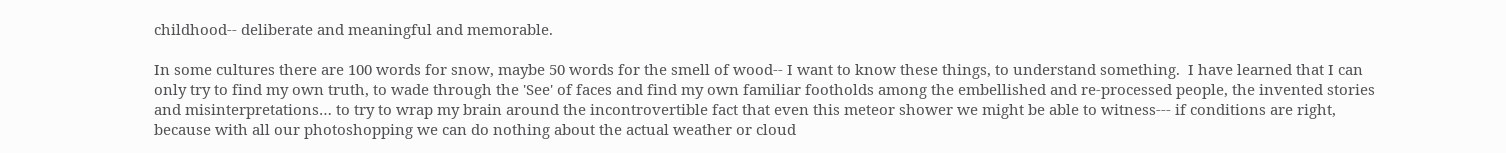childhood-- deliberate and meaningful and memorable.

In some cultures there are 100 words for snow, maybe 50 words for the smell of wood-- I want to know these things, to understand something.  I have learned that I can only try to find my own truth, to wade through the 'See' of faces and find my own familiar footholds among the embellished and re-processed people, the invented stories and misinterpretations… to try to wrap my brain around the incontrovertible fact that even this meteor shower we might be able to witness--- if conditions are right, because with all our photoshopping we can do nothing about the actual weather or cloud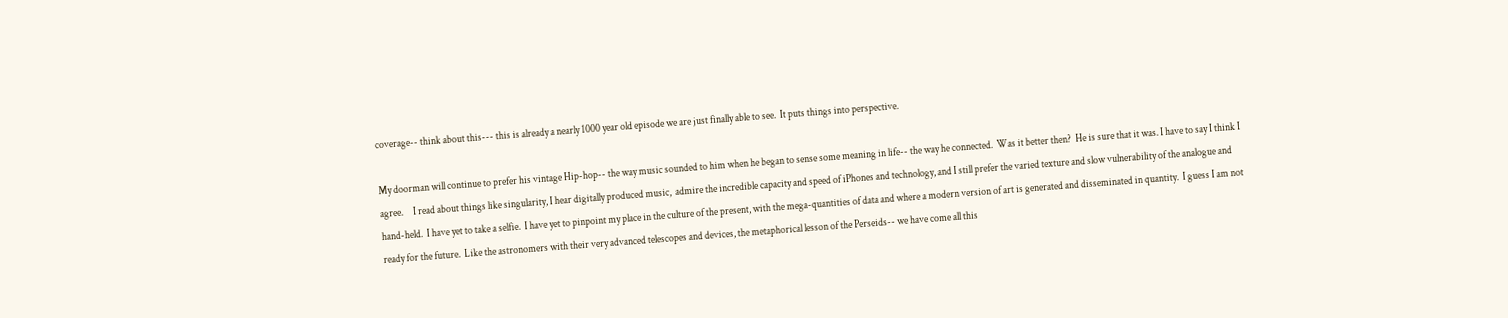coverage-- think about this--- this is already a nearly 1000 year old episode we are just finally able to see.  It puts things into perspective.

My doorman will continue to prefer his vintage Hip-hop-- the way music sounded to him when he began to sense some meaning in life-- the way he connected.  Was it better then?  He is sure that it was. I have to say I think I agree.     I read about things like singularity, I hear digitally produced music,  admire the incredible capacity and speed of iPhones and technology, and I still prefer the varied texture and slow vulnerability of the analogue and hand-held.  I have yet to take a selfie.  I have yet to pinpoint my place in the culture of the present, with the mega-quantities of data and where a modern version of art is generated and disseminated in quantity.  I guess I am not ready for the future.  Like the astronomers with their very advanced telescopes and devices, the metaphorical lesson of the Perseids-- we have come all this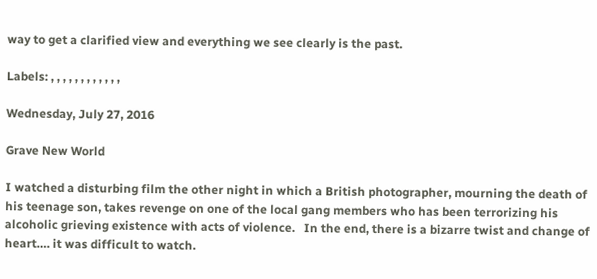way to get a clarified view and everything we see clearly is the past.

Labels: , , , , , , , , , , , ,

Wednesday, July 27, 2016

Grave New World

I watched a disturbing film the other night in which a British photographer, mourning the death of his teenage son, takes revenge on one of the local gang members who has been terrorizing his alcoholic grieving existence with acts of violence.   In the end, there is a bizarre twist and change of heart…. it was difficult to watch.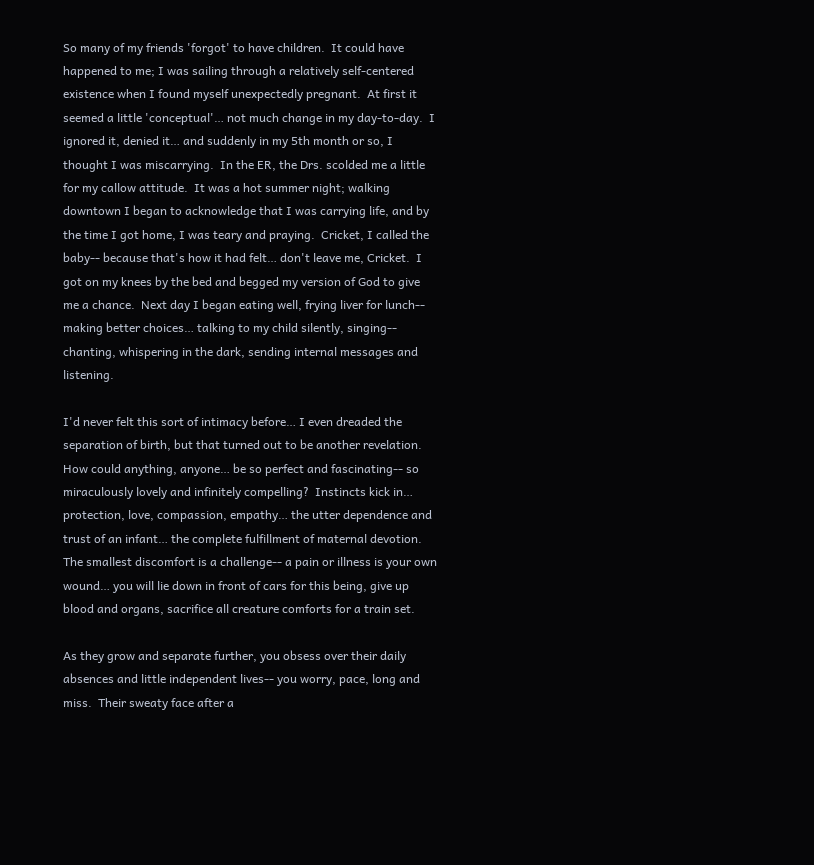So many of my friends 'forgot' to have children.  It could have happened to me; I was sailing through a relatively self-centered existence when I found myself unexpectedly pregnant.  At first it seemed a little 'conceptual'… not much change in my day-to-day.  I ignored it, denied it… and suddenly in my 5th month or so, I thought I was miscarrying.  In the ER, the Drs. scolded me a little for my callow attitude.  It was a hot summer night; walking downtown I began to acknowledge that I was carrying life, and by the time I got home, I was teary and praying.  Cricket, I called the baby-- because that's how it had felt… don't leave me, Cricket.  I got on my knees by the bed and begged my version of God to give me a chance.  Next day I began eating well, frying liver for lunch-- making better choices… talking to my child silently, singing-- chanting, whispering in the dark, sending internal messages and listening.

I'd never felt this sort of intimacy before… I even dreaded the separation of birth, but that turned out to be another revelation.  How could anything, anyone… be so perfect and fascinating-- so miraculously lovely and infinitely compelling?  Instincts kick in… protection, love, compassion, empathy… the utter dependence and trust of an infant… the complete fulfillment of maternal devotion.  The smallest discomfort is a challenge-- a pain or illness is your own wound… you will lie down in front of cars for this being, give up blood and organs, sacrifice all creature comforts for a train set.

As they grow and separate further, you obsess over their daily absences and little independent lives-- you worry, pace, long and miss.  Their sweaty face after a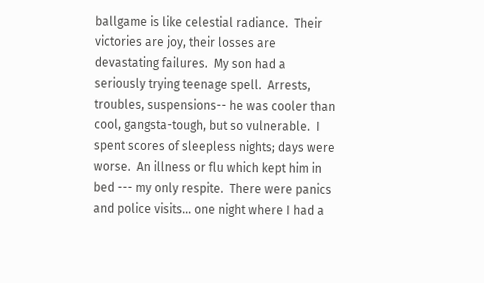ballgame is like celestial radiance.  Their victories are joy, their losses are devastating failures.  My son had a seriously trying teenage spell.  Arrests, troubles, suspensions-- he was cooler than cool, gangsta-tough, but so vulnerable.  I spent scores of sleepless nights; days were worse.  An illness or flu which kept him in bed --- my only respite.  There were panics and police visits… one night where I had a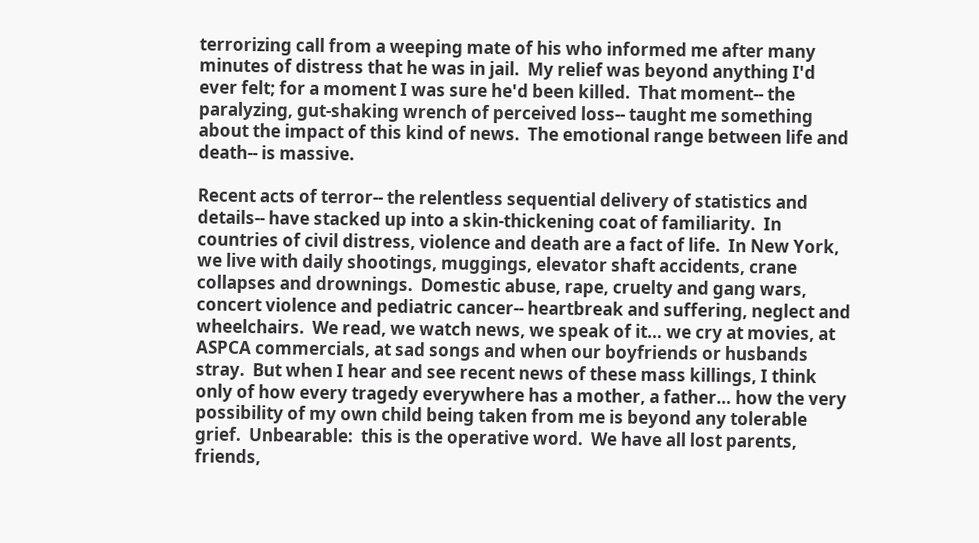terrorizing call from a weeping mate of his who informed me after many minutes of distress that he was in jail.  My relief was beyond anything I'd ever felt; for a moment I was sure he'd been killed.  That moment-- the paralyzing, gut-shaking wrench of perceived loss-- taught me something about the impact of this kind of news.  The emotional range between life and death-- is massive.

Recent acts of terror-- the relentless sequential delivery of statistics and details-- have stacked up into a skin-thickening coat of familiarity.  In countries of civil distress, violence and death are a fact of life.  In New York, we live with daily shootings, muggings, elevator shaft accidents, crane collapses and drownings.  Domestic abuse, rape, cruelty and gang wars, concert violence and pediatric cancer-- heartbreak and suffering, neglect and wheelchairs.  We read, we watch news, we speak of it… we cry at movies, at ASPCA commercials, at sad songs and when our boyfriends or husbands stray.  But when I hear and see recent news of these mass killings, I think only of how every tragedy everywhere has a mother, a father… how the very possibility of my own child being taken from me is beyond any tolerable grief.  Unbearable:  this is the operative word.  We have all lost parents, friends,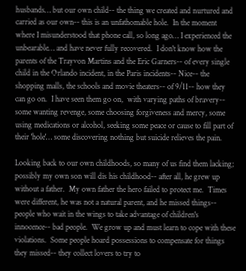husbands… but our own child-- the thing we created and nurtured and carried as our own-- this is an unfathomable hole.  In the moment where I misunderstood that phone call, so long ago… I experienced the unbearable… and have never fully recovered.  I don't know how the parents of the Trayvon Martins and the Eric Garners-- of every single child in the Orlando incident, in the Paris incidents-- Nice-- the shopping malls, the schools and movie theaters-- of 9/11-- how they can go on.  I have seen them go on,  with varying paths of bravery-- some wanting revenge, some choosing forgiveness and mercy, some using medications or alcohol, seeking some peace or cause to fill part of their 'hole'… some discovering nothing but suicide relieves the pain.

Looking back to our own childhoods, so many of us find them lacking; possibly my own son will dis his childhood-- after all, he grew up without a father.  My own father the hero failed to protect me.  Times were different, he was not a natural parent, and he missed things-- people who wait in the wings to take advantage of children's innocence-- bad people.  We grow up and must learn to cope with these violations.  Some people hoard possessions to compensate for things they missed-- they collect lovers to try to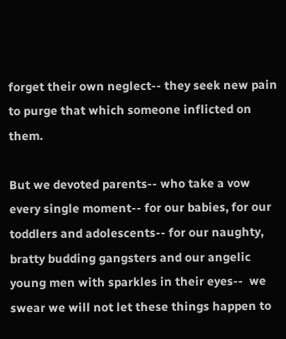forget their own neglect-- they seek new pain to purge that which someone inflicted on them.

But we devoted parents-- who take a vow every single moment-- for our babies, for our toddlers and adolescents-- for our naughty, bratty budding gangsters and our angelic young men with sparkles in their eyes--  we swear we will not let these things happen to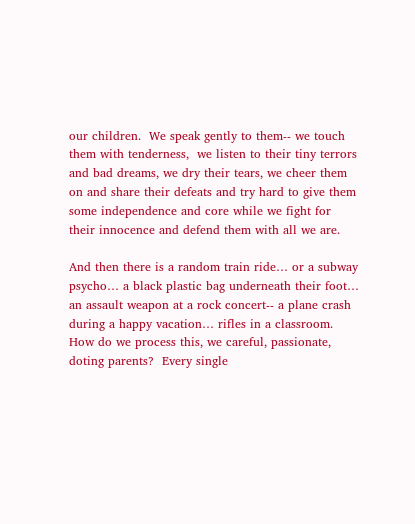our children.  We speak gently to them-- we touch them with tenderness,  we listen to their tiny terrors and bad dreams, we dry their tears, we cheer them on and share their defeats and try hard to give them some independence and core while we fight for their innocence and defend them with all we are.

And then there is a random train ride… or a subway psycho… a black plastic bag underneath their foot… an assault weapon at a rock concert-- a plane crash during a happy vacation… rifles in a classroom.  How do we process this, we careful, passionate, doting parents?  Every single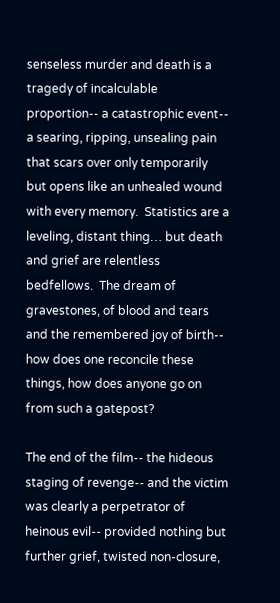senseless murder and death is a tragedy of incalculable proportion-- a catastrophic event-- a searing, ripping, unsealing pain that scars over only temporarily but opens like an unhealed wound with every memory.  Statistics are a leveling, distant thing… but death and grief are relentless bedfellows.  The dream of gravestones, of blood and tears and the remembered joy of birth-- how does one reconcile these things, how does anyone go on from such a gatepost?

The end of the film-- the hideous staging of revenge-- and the victim was clearly a perpetrator of heinous evil-- provided nothing but further grief, twisted non-closure,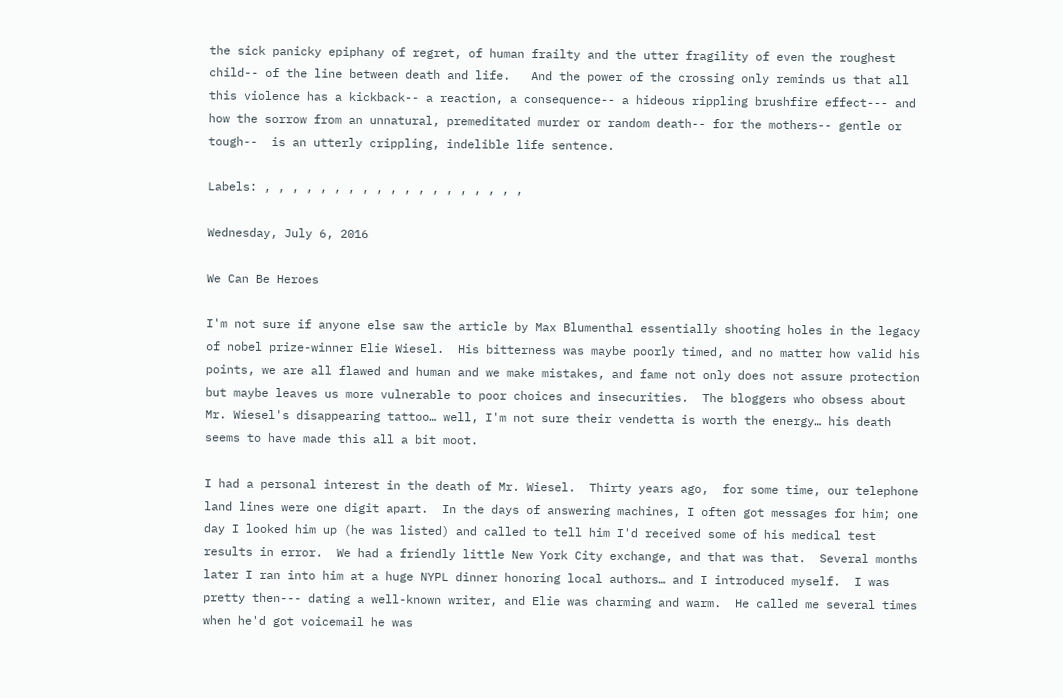the sick panicky epiphany of regret, of human frailty and the utter fragility of even the roughest child-- of the line between death and life.   And the power of the crossing only reminds us that all this violence has a kickback-- a reaction, a consequence-- a hideous rippling brushfire effect--- and how the sorrow from an unnatural, premeditated murder or random death-- for the mothers-- gentle or tough--  is an utterly crippling, indelible life sentence.

Labels: , , , , , , , , , , , , , , , , , , ,

Wednesday, July 6, 2016

We Can Be Heroes

I'm not sure if anyone else saw the article by Max Blumenthal essentially shooting holes in the legacy of nobel prize-winner Elie Wiesel.  His bitterness was maybe poorly timed, and no matter how valid his points, we are all flawed and human and we make mistakes, and fame not only does not assure protection but maybe leaves us more vulnerable to poor choices and insecurities.  The bloggers who obsess about Mr. Wiesel's disappearing tattoo… well, I'm not sure their vendetta is worth the energy… his death seems to have made this all a bit moot.

I had a personal interest in the death of Mr. Wiesel.  Thirty years ago,  for some time, our telephone land lines were one digit apart.  In the days of answering machines, I often got messages for him; one day I looked him up (he was listed) and called to tell him I'd received some of his medical test results in error.  We had a friendly little New York City exchange, and that was that.  Several months later I ran into him at a huge NYPL dinner honoring local authors… and I introduced myself.  I was pretty then--- dating a well-known writer, and Elie was charming and warm.  He called me several times when he'd got voicemail he was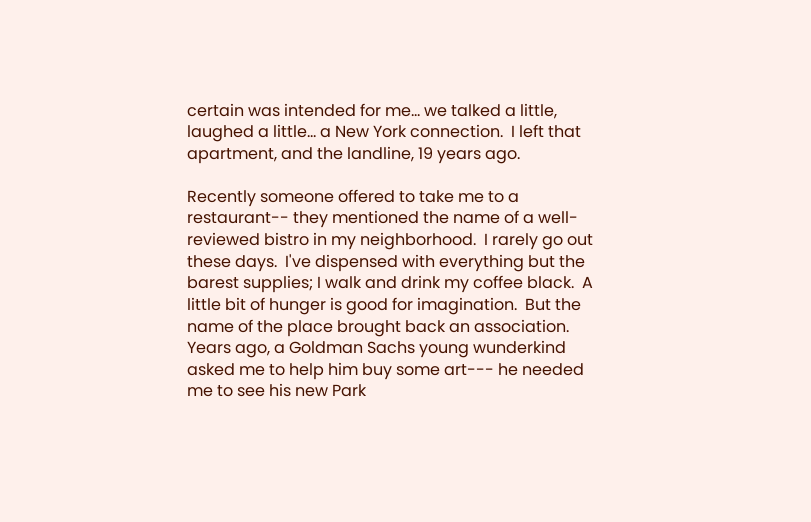certain was intended for me… we talked a little, laughed a little… a New York connection.  I left that apartment, and the landline, 19 years ago.

Recently someone offered to take me to a restaurant-- they mentioned the name of a well-reviewed bistro in my neighborhood.  I rarely go out these days.  I've dispensed with everything but the barest supplies; I walk and drink my coffee black.  A little bit of hunger is good for imagination.  But the name of the place brought back an association. Years ago, a Goldman Sachs young wunderkind asked me to help him buy some art--- he needed me to see his new Park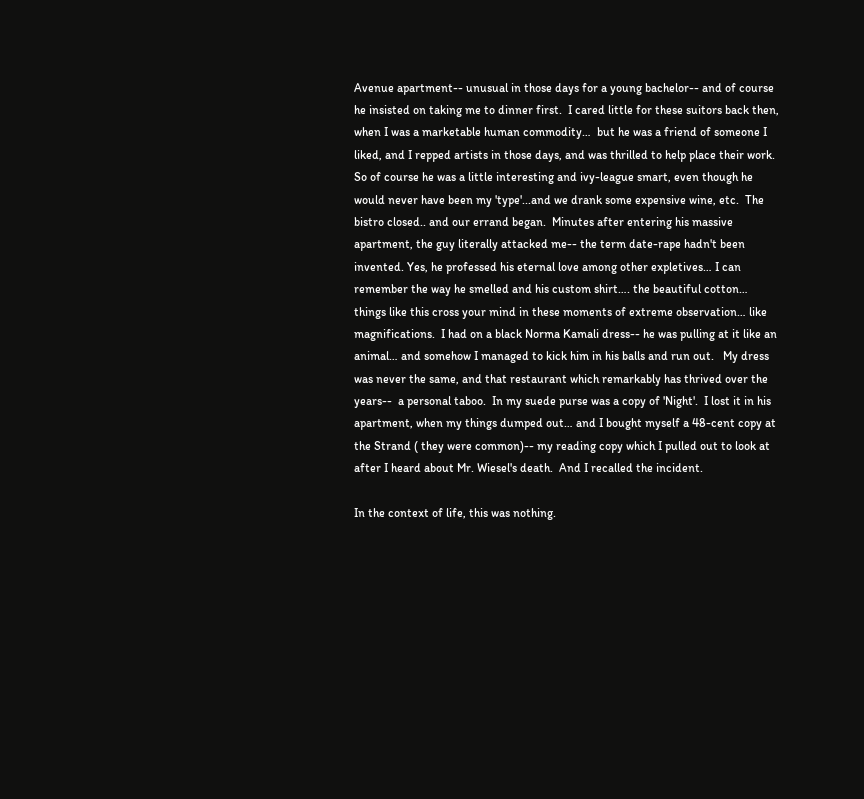Avenue apartment-- unusual in those days for a young bachelor-- and of course he insisted on taking me to dinner first.  I cared little for these suitors back then, when I was a marketable human commodity…  but he was a friend of someone I liked, and I repped artists in those days, and was thrilled to help place their work.  So of course he was a little interesting and ivy-league smart, even though he would never have been my 'type'...and we drank some expensive wine, etc.  The bistro closed.. and our errand began.  Minutes after entering his massive apartment, the guy literally attacked me-- the term date-rape hadn't been invented. Yes, he professed his eternal love among other expletives… I can remember the way he smelled and his custom shirt…. the beautiful cotton… things like this cross your mind in these moments of extreme observation… like magnifications.  I had on a black Norma Kamali dress-- he was pulling at it like an animal… and somehow I managed to kick him in his balls and run out.   My dress was never the same, and that restaurant which remarkably has thrived over the years--  a personal taboo.  In my suede purse was a copy of 'Night'.  I lost it in his apartment, when my things dumped out… and I bought myself a 48-cent copy at the Strand ( they were common)-- my reading copy which I pulled out to look at after I heard about Mr. Wiesel's death.  And I recalled the incident.

In the context of life, this was nothing.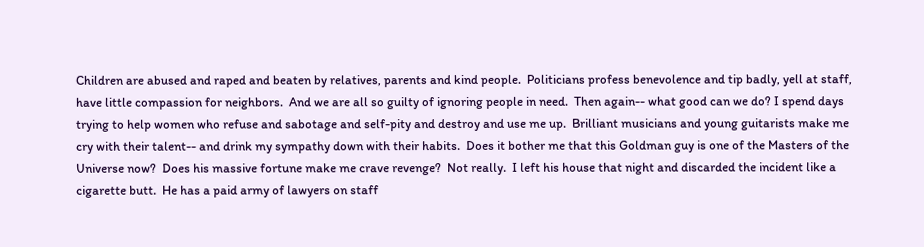Children are abused and raped and beaten by relatives, parents and kind people.  Politicians profess benevolence and tip badly, yell at staff, have little compassion for neighbors.  And we are all so guilty of ignoring people in need.  Then again-- what good can we do? I spend days trying to help women who refuse and sabotage and self-pity and destroy and use me up.  Brilliant musicians and young guitarists make me cry with their talent-- and drink my sympathy down with their habits.  Does it bother me that this Goldman guy is one of the Masters of the Universe now?  Does his massive fortune make me crave revenge?  Not really.  I left his house that night and discarded the incident like a cigarette butt.  He has a paid army of lawyers on staff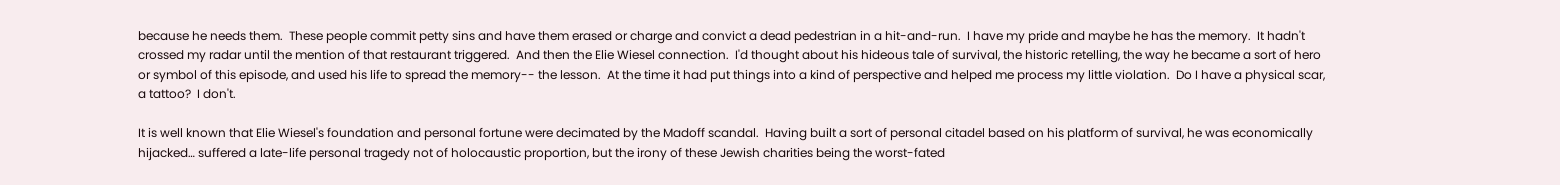because he needs them.  These people commit petty sins and have them erased or charge and convict a dead pedestrian in a hit-and-run.  I have my pride and maybe he has the memory.  It hadn't crossed my radar until the mention of that restaurant triggered.  And then the Elie Wiesel connection.  I'd thought about his hideous tale of survival, the historic retelling, the way he became a sort of hero or symbol of this episode, and used his life to spread the memory-- the lesson.  At the time it had put things into a kind of perspective and helped me process my little violation.  Do I have a physical scar, a tattoo?  I don't.

It is well known that Elie Wiesel's foundation and personal fortune were decimated by the Madoff scandal.  Having built a sort of personal citadel based on his platform of survival, he was economically hijacked… suffered a late-life personal tragedy not of holocaustic proportion, but the irony of these Jewish charities being the worst-fated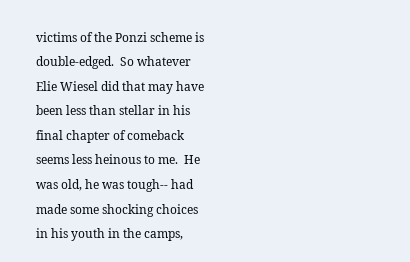victims of the Ponzi scheme is double-edged.  So whatever Elie Wiesel did that may have been less than stellar in his final chapter of comeback seems less heinous to me.  He was old, he was tough-- had made some shocking choices in his youth in the camps,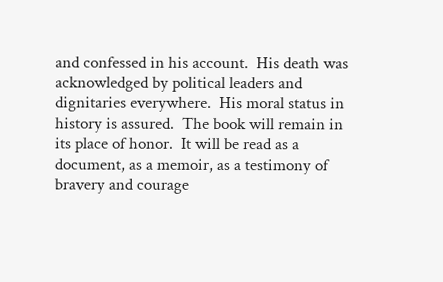and confessed in his account.  His death was acknowledged by political leaders and dignitaries everywhere.  His moral status in history is assured.  The book will remain in its place of honor.  It will be read as a document, as a memoir, as a testimony of bravery and courage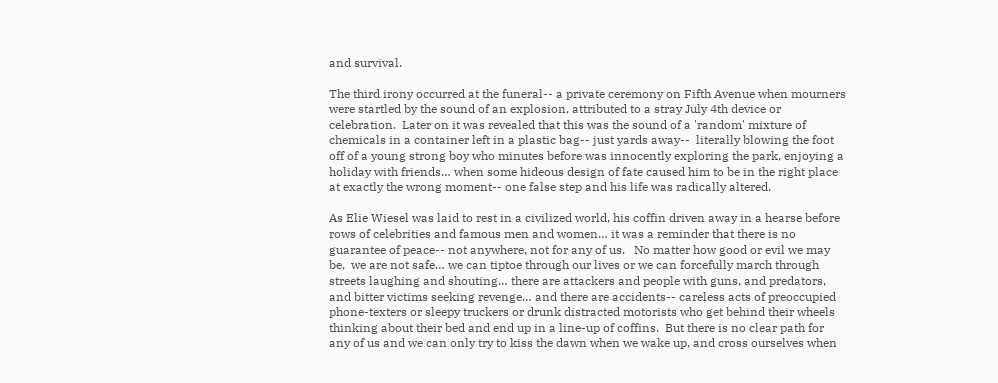and survival.

The third irony occurred at the funeral-- a private ceremony on Fifth Avenue when mourners were startled by the sound of an explosion, attributed to a stray July 4th device or celebration.  Later on it was revealed that this was the sound of a 'random' mixture of chemicals in a container left in a plastic bag-- just yards away--  literally blowing the foot off of a young strong boy who minutes before was innocently exploring the park, enjoying a holiday with friends… when some hideous design of fate caused him to be in the right place at exactly the wrong moment-- one false step and his life was radically altered.

As Elie Wiesel was laid to rest in a civilized world, his coffin driven away in a hearse before rows of celebrities and famous men and women… it was a reminder that there is no guarantee of peace-- not anywhere, not for any of us.   No matter how good or evil we may be,  we are not safe… we can tiptoe through our lives or we can forcefully march through streets laughing and shouting… there are attackers and people with guns, and predators, and bitter victims seeking revenge… and there are accidents-- careless acts of preoccupied phone-texters or sleepy truckers or drunk distracted motorists who get behind their wheels thinking about their bed and end up in a line-up of coffins.  But there is no clear path for any of us and we can only try to kiss the dawn when we wake up, and cross ourselves when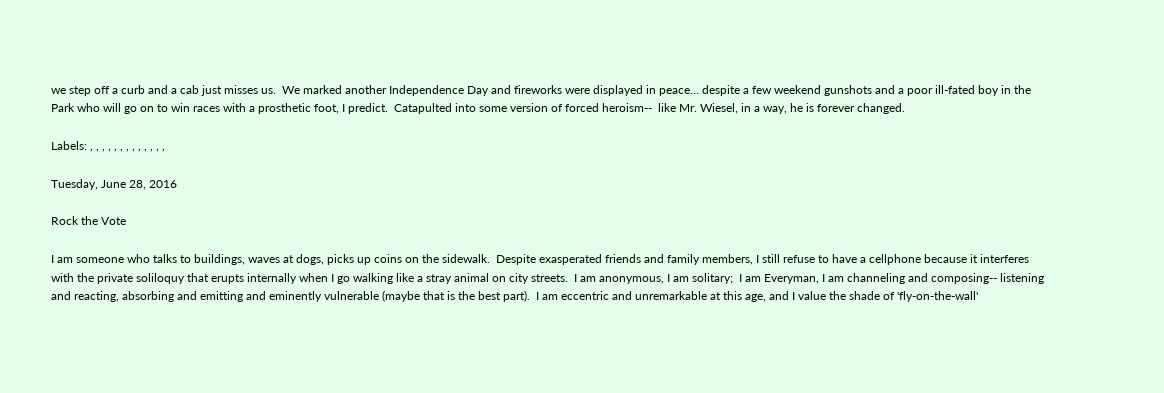we step off a curb and a cab just misses us.  We marked another Independence Day and fireworks were displayed in peace… despite a few weekend gunshots and a poor ill-fated boy in the Park who will go on to win races with a prosthetic foot, I predict.  Catapulted into some version of forced heroism--  like Mr. Wiesel, in a way, he is forever changed.

Labels: , , , , , , , , , , , , ,

Tuesday, June 28, 2016

Rock the Vote

I am someone who talks to buildings, waves at dogs, picks up coins on the sidewalk.  Despite exasperated friends and family members, I still refuse to have a cellphone because it interferes with the private soliloquy that erupts internally when I go walking like a stray animal on city streets.  I am anonymous, I am solitary;  I am Everyman, I am channeling and composing-- listening and reacting, absorbing and emitting and eminently vulnerable (maybe that is the best part).  I am eccentric and unremarkable at this age, and I value the shade of 'fly-on-the-wall'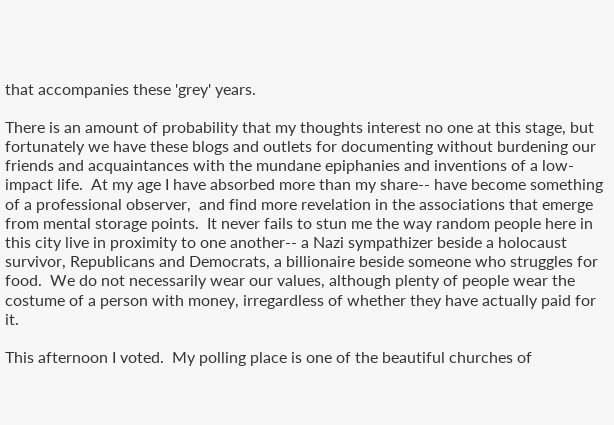that accompanies these 'grey' years.

There is an amount of probability that my thoughts interest no one at this stage, but fortunately we have these blogs and outlets for documenting without burdening our friends and acquaintances with the mundane epiphanies and inventions of a low-impact life.  At my age I have absorbed more than my share-- have become something of a professional observer,  and find more revelation in the associations that emerge from mental storage points.  It never fails to stun me the way random people here in this city live in proximity to one another-- a Nazi sympathizer beside a holocaust survivor, Republicans and Democrats, a billionaire beside someone who struggles for food.  We do not necessarily wear our values, although plenty of people wear the costume of a person with money, irregardless of whether they have actually paid for it.

This afternoon I voted.  My polling place is one of the beautiful churches of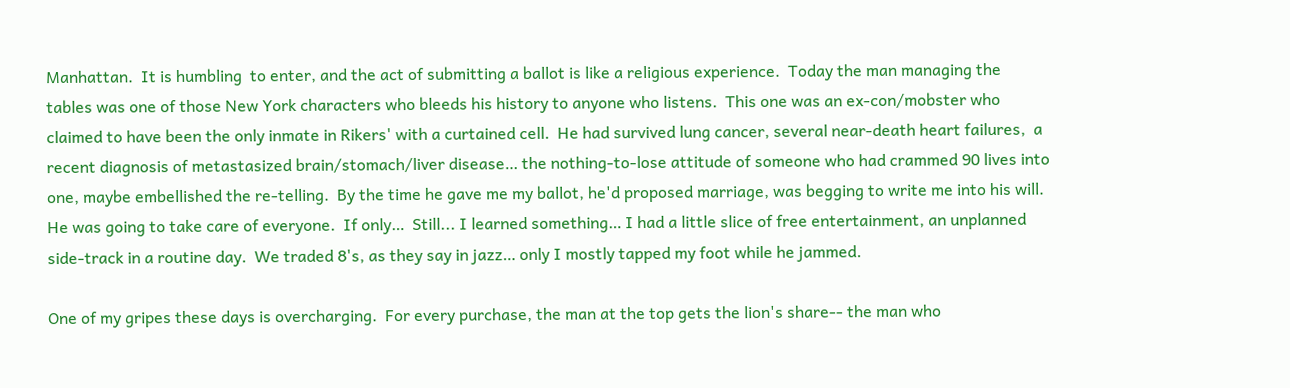Manhattan.  It is humbling  to enter, and the act of submitting a ballot is like a religious experience.  Today the man managing the tables was one of those New York characters who bleeds his history to anyone who listens.  This one was an ex-con/mobster who claimed to have been the only inmate in Rikers' with a curtained cell.  He had survived lung cancer, several near-death heart failures,  a recent diagnosis of metastasized brain/stomach/liver disease… the nothing-to-lose attitude of someone who had crammed 90 lives into one, maybe embellished the re-telling.  By the time he gave me my ballot, he'd proposed marriage, was begging to write me into his will.  He was going to take care of everyone.  If only…  Still... I learned something… I had a little slice of free entertainment, an unplanned side-track in a routine day.  We traded 8's, as they say in jazz… only I mostly tapped my foot while he jammed.

One of my gripes these days is overcharging.  For every purchase, the man at the top gets the lion's share-- the man who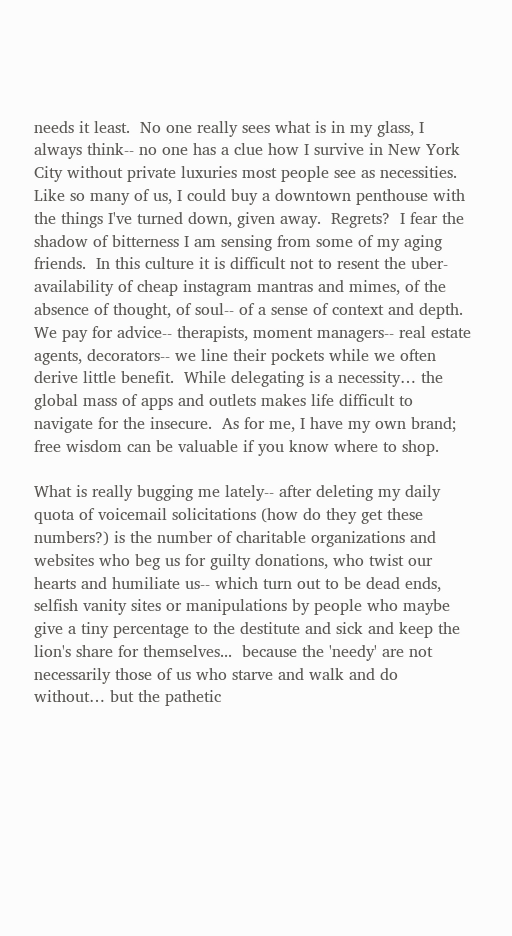needs it least.  No one really sees what is in my glass, I always think-- no one has a clue how I survive in New York City without private luxuries most people see as necessities.  Like so many of us, I could buy a downtown penthouse with the things I've turned down, given away.  Regrets?  I fear the shadow of bitterness I am sensing from some of my aging friends.  In this culture it is difficult not to resent the uber-availability of cheap instagram mantras and mimes, of the absence of thought, of soul-- of a sense of context and depth.  We pay for advice-- therapists, moment managers-- real estate agents, decorators-- we line their pockets while we often derive little benefit.  While delegating is a necessity… the global mass of apps and outlets makes life difficult to navigate for the insecure.  As for me, I have my own brand; free wisdom can be valuable if you know where to shop.

What is really bugging me lately-- after deleting my daily quota of voicemail solicitations (how do they get these numbers?) is the number of charitable organizations and websites who beg us for guilty donations, who twist our hearts and humiliate us-- which turn out to be dead ends, selfish vanity sites or manipulations by people who maybe give a tiny percentage to the destitute and sick and keep the lion's share for themselves...  because the 'needy' are not necessarily those of us who starve and walk and do without… but the pathetic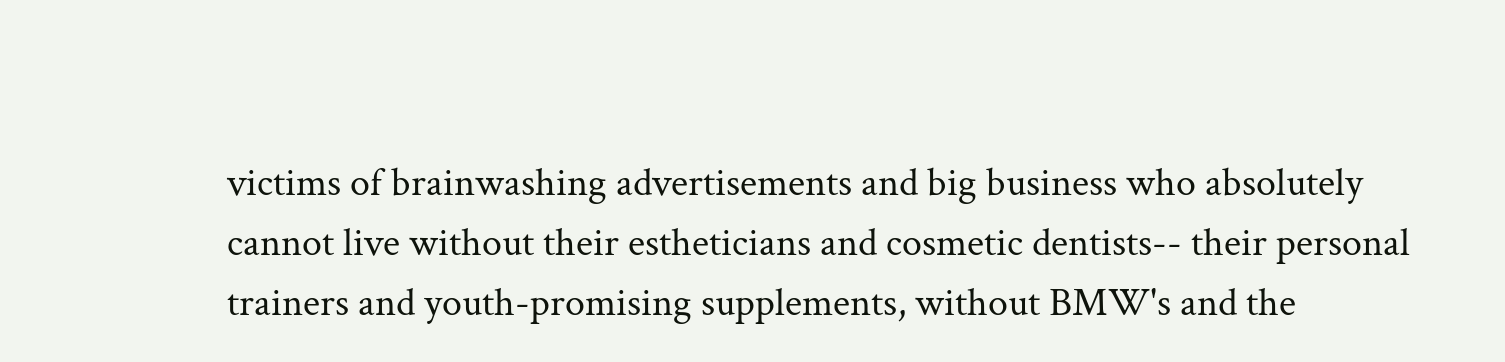victims of brainwashing advertisements and big business who absolutely cannot live without their estheticians and cosmetic dentists-- their personal trainers and youth-promising supplements, without BMW's and the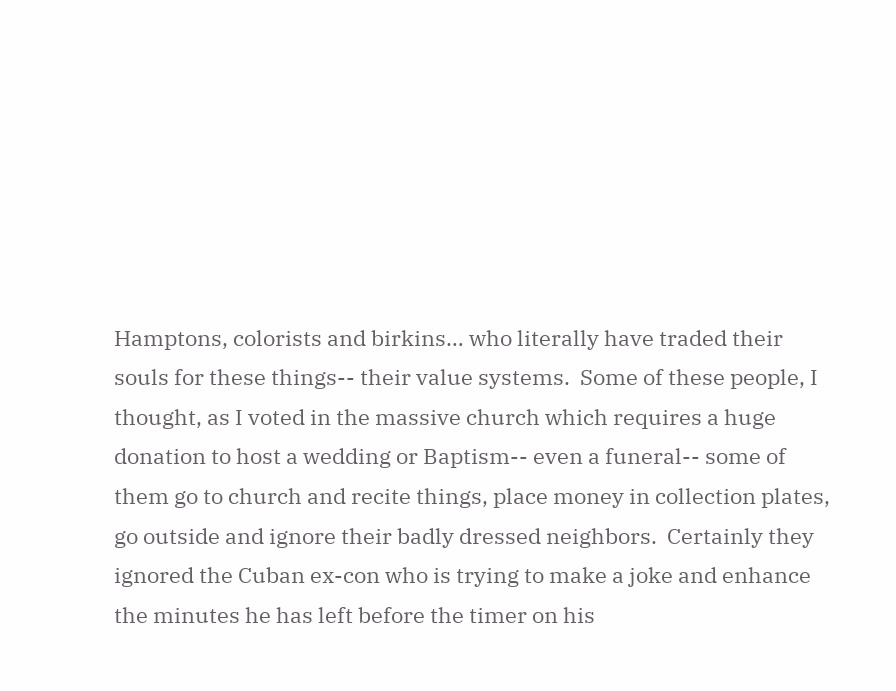Hamptons, colorists and birkins… who literally have traded their souls for these things-- their value systems.  Some of these people, I thought, as I voted in the massive church which requires a huge donation to host a wedding or Baptism-- even a funeral-- some of them go to church and recite things, place money in collection plates, go outside and ignore their badly dressed neighbors.  Certainly they ignored the Cuban ex-con who is trying to make a joke and enhance the minutes he has left before the timer on his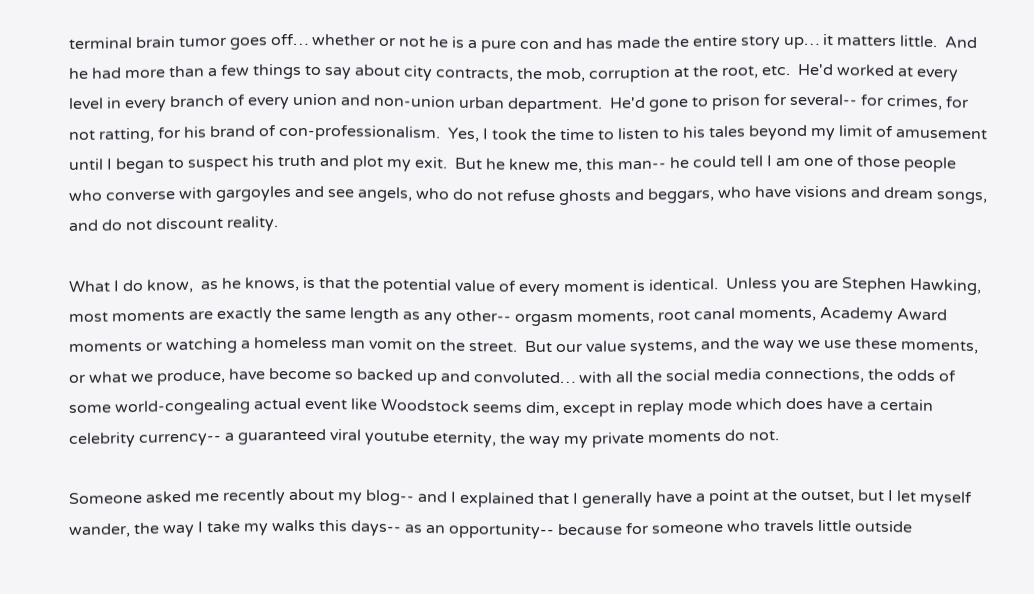terminal brain tumor goes off… whether or not he is a pure con and has made the entire story up… it matters little.  And he had more than a few things to say about city contracts, the mob, corruption at the root, etc.  He'd worked at every level in every branch of every union and non-union urban department.  He'd gone to prison for several-- for crimes, for not ratting, for his brand of con-professionalism.  Yes, I took the time to listen to his tales beyond my limit of amusement until I began to suspect his truth and plot my exit.  But he knew me, this man-- he could tell I am one of those people who converse with gargoyles and see angels, who do not refuse ghosts and beggars, who have visions and dream songs, and do not discount reality.

What I do know,  as he knows, is that the potential value of every moment is identical.  Unless you are Stephen Hawking, most moments are exactly the same length as any other-- orgasm moments, root canal moments, Academy Award moments or watching a homeless man vomit on the street.  But our value systems, and the way we use these moments, or what we produce, have become so backed up and convoluted… with all the social media connections, the odds of some world-congealing actual event like Woodstock seems dim, except in replay mode which does have a certain celebrity currency-- a guaranteed viral youtube eternity, the way my private moments do not.

Someone asked me recently about my blog-- and I explained that I generally have a point at the outset, but I let myself wander, the way I take my walks this days-- as an opportunity-- because for someone who travels little outside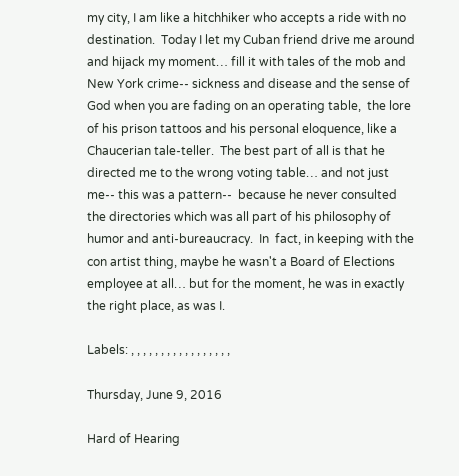my city, I am like a hitchhiker who accepts a ride with no destination.  Today I let my Cuban friend drive me around and hijack my moment… fill it with tales of the mob and New York crime-- sickness and disease and the sense of God when you are fading on an operating table,  the lore of his prison tattoos and his personal eloquence, like a Chaucerian tale-teller.  The best part of all is that he directed me to the wrong voting table… and not just me-- this was a pattern--  because he never consulted the directories which was all part of his philosophy of humor and anti-bureaucracy.  In  fact, in keeping with the con artist thing, maybe he wasn't a Board of Elections employee at all… but for the moment, he was in exactly the right place, as was I.

Labels: , , , , , , , , , , , , , , , , ,

Thursday, June 9, 2016

Hard of Hearing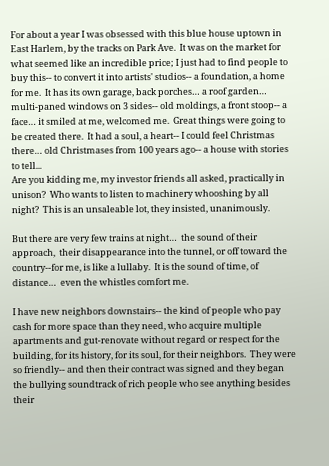For about a year I was obsessed with this blue house uptown in East Harlem, by the tracks on Park Ave.  It was on the market for what seemed like an incredible price; I just had to find people to buy this-- to convert it into artists' studios-- a foundation, a home for me.  It has its own garage, back porches… a roof garden… multi-paned windows on 3 sides-- old moldings, a front stoop-- a face… it smiled at me, welcomed me.  Great things were going to be created there.  It had a soul, a heart-- I could feel Christmas there… old Christmases from 100 years ago-- a house with stories to tell...
Are you kidding me, my investor friends all asked, practically in unison?  Who wants to listen to machinery whooshing by all night?  This is an unsaleable lot, they insisted, unanimously.

But there are very few trains at night…  the sound of their approach,  their disappearance into the tunnel, or off toward the country--for me, is like a lullaby.  It is the sound of time, of distance…  even the whistles comfort me.

I have new neighbors downstairs-- the kind of people who pay cash for more space than they need, who acquire multiple apartments and gut-renovate without regard or respect for the building, for its history, for its soul, for their neighbors.  They were so friendly-- and then their contract was signed and they began the bullying soundtrack of rich people who see anything besides their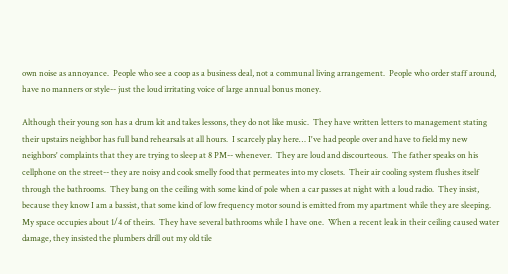own noise as annoyance.  People who see a coop as a business deal, not a communal living arrangement.  People who order staff around, have no manners or style-- just the loud irritating voice of large annual bonus money.

Although their young son has a drum kit and takes lessons, they do not like music.  They have written letters to management stating their upstairs neighbor has full band rehearsals at all hours.  I scarcely play here… I've had people over and have to field my new neighbors' complaints that they are trying to sleep at 8 PM-- whenever.  They are loud and discourteous.  The father speaks on his cellphone on the street-- they are noisy and cook smelly food that permeates into my closets.  Their air cooling system flushes itself through the bathrooms.  They bang on the ceiling with some kind of pole when a car passes at night with a loud radio.  They insist, because they know I am a bassist, that some kind of low frequency motor sound is emitted from my apartment while they are sleeping.  My space occupies about 1/4 of theirs.  They have several bathrooms while I have one.  When a recent leak in their ceiling caused water damage, they insisted the plumbers drill out my old tile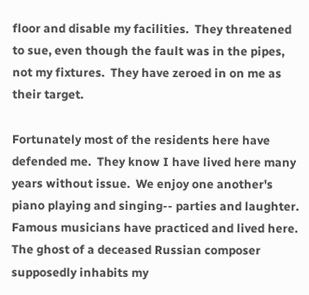floor and disable my facilities.  They threatened to sue, even though the fault was in the pipes, not my fixtures.  They have zeroed in on me as their target.

Fortunately most of the residents here have defended me.  They know I have lived here many years without issue.  We enjoy one another's piano playing and singing-- parties and laughter.  Famous musicians have practiced and lived here.  The ghost of a deceased Russian composer supposedly inhabits my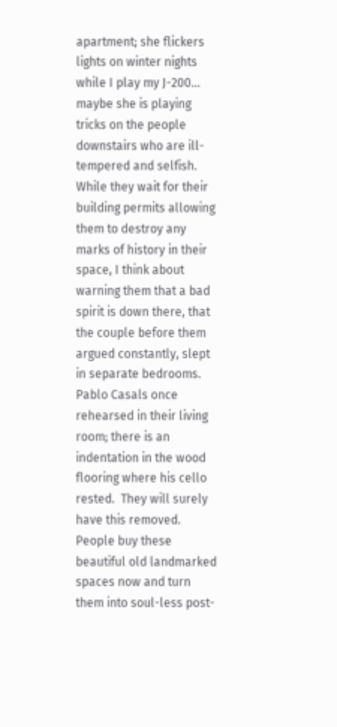apartment; she flickers lights on winter nights while I play my J-200… maybe she is playing tricks on the people downstairs who are ill-tempered and selfish.  While they wait for their building permits allowing them to destroy any marks of history in their space, I think about warning them that a bad spirit is down there, that the couple before them argued constantly, slept in separate bedrooms.  Pablo Casals once rehearsed in their living room; there is an indentation in the wood flooring where his cello rested.  They will surely have this removed.  People buy these beautiful old landmarked spaces now and turn them into soul-less post-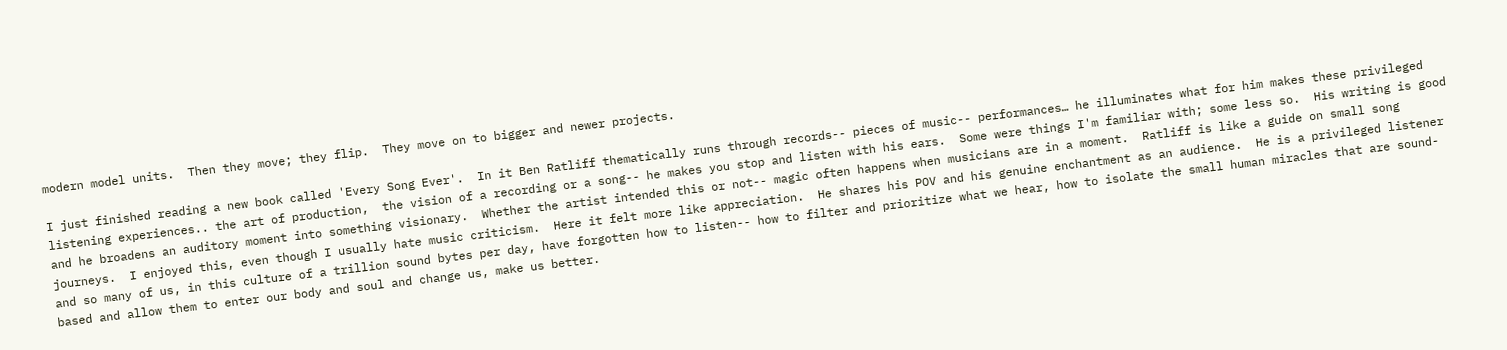modern model units.  Then they move; they flip.  They move on to bigger and newer projects.

I just finished reading a new book called 'Every Song Ever'.  In it Ben Ratliff thematically runs through records-- pieces of music-- performances… he illuminates what for him makes these privileged listening experiences.. the art of production,  the vision of a recording or a song-- he makes you stop and listen with his ears.  Some were things I'm familiar with; some less so.  His writing is good and he broadens an auditory moment into something visionary.  Whether the artist intended this or not-- magic often happens when musicians are in a moment.  Ratliff is like a guide on small song journeys.  I enjoyed this, even though I usually hate music criticism.  Here it felt more like appreciation.  He shares his POV and his genuine enchantment as an audience.  He is a privileged listener and so many of us, in this culture of a trillion sound bytes per day, have forgotten how to listen-- how to filter and prioritize what we hear, how to isolate the small human miracles that are sound-based and allow them to enter our body and soul and change us, make us better.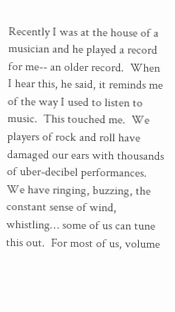Recently I was at the house of a musician and he played a record for me-- an older record.  When I hear this, he said, it reminds me of the way I used to listen to music.  This touched me.  We players of rock and roll have damaged our ears with thousands of uber-decibel performances.  We have ringing, buzzing, the constant sense of wind, whistling… some of us can tune this out.  For most of us, volume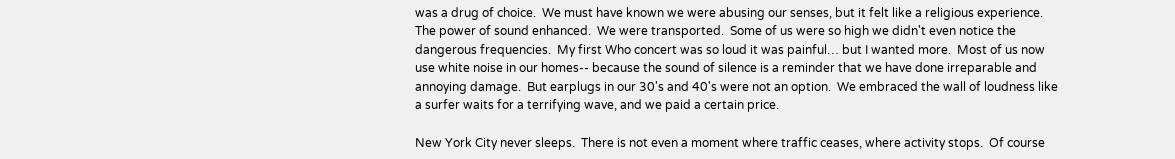was a drug of choice.  We must have known we were abusing our senses, but it felt like a religious experience. The power of sound enhanced.  We were transported.  Some of us were so high we didn't even notice the dangerous frequencies.  My first Who concert was so loud it was painful… but I wanted more.  Most of us now use white noise in our homes-- because the sound of silence is a reminder that we have done irreparable and annoying damage.  But earplugs in our 30's and 40's were not an option.  We embraced the wall of loudness like a surfer waits for a terrifying wave, and we paid a certain price.

New York City never sleeps.  There is not even a moment where traffic ceases, where activity stops.  Of course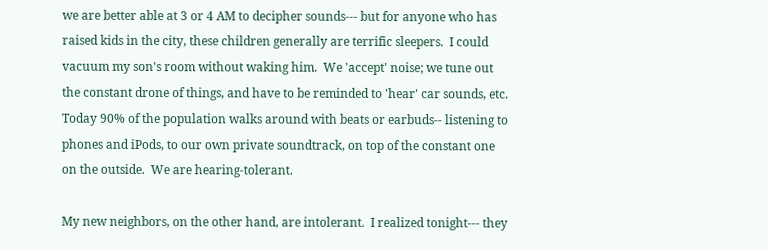we are better able at 3 or 4 AM to decipher sounds--- but for anyone who has raised kids in the city, these children generally are terrific sleepers.  I could vacuum my son's room without waking him.  We 'accept' noise; we tune out the constant drone of things, and have to be reminded to 'hear' car sounds, etc.  Today 90% of the population walks around with beats or earbuds-- listening to phones and iPods, to our own private soundtrack, on top of the constant one on the outside.  We are hearing-tolerant.

My new neighbors, on the other hand, are intolerant.  I realized tonight--- they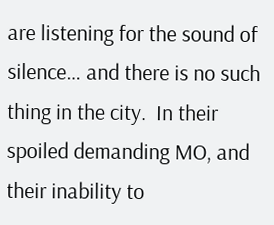are listening for the sound of silence… and there is no such thing in the city.  In their spoiled demanding MO, and their inability to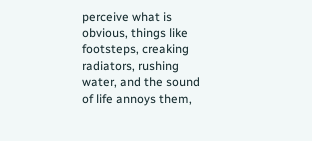perceive what is obvious, things like footsteps, creaking radiators, rushing water, and the sound of life annoys them,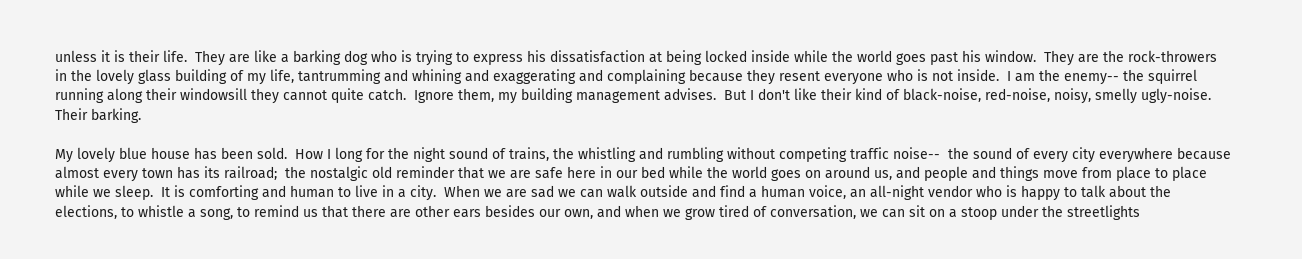unless it is their life.  They are like a barking dog who is trying to express his dissatisfaction at being locked inside while the world goes past his window.  They are the rock-throwers in the lovely glass building of my life, tantrumming and whining and exaggerating and complaining because they resent everyone who is not inside.  I am the enemy-- the squirrel running along their windowsill they cannot quite catch.  Ignore them, my building management advises.  But I don't like their kind of black-noise, red-noise, noisy, smelly ugly-noise.  Their barking.

My lovely blue house has been sold.  How I long for the night sound of trains, the whistling and rumbling without competing traffic noise--  the sound of every city everywhere because almost every town has its railroad;  the nostalgic old reminder that we are safe here in our bed while the world goes on around us, and people and things move from place to place while we sleep.  It is comforting and human to live in a city.  When we are sad we can walk outside and find a human voice, an all-night vendor who is happy to talk about the elections, to whistle a song, to remind us that there are other ears besides our own, and when we grow tired of conversation, we can sit on a stoop under the streetlights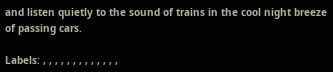and listen quietly to the sound of trains in the cool night breeze of passing cars.

Labels: , , , , , , , , , , , , ,